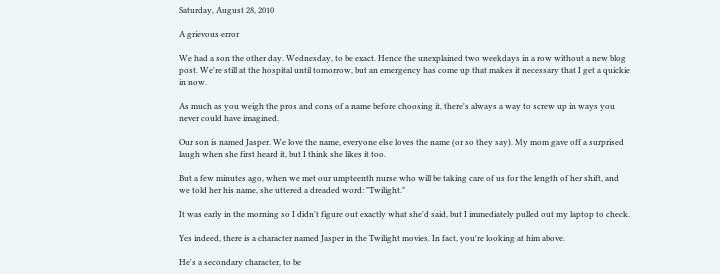Saturday, August 28, 2010

A grievous error

We had a son the other day. Wednesday, to be exact. Hence the unexplained two weekdays in a row without a new blog post. We're still at the hospital until tomorrow, but an emergency has come up that makes it necessary that I get a quickie in now.

As much as you weigh the pros and cons of a name before choosing it, there's always a way to screw up in ways you never could have imagined.

Our son is named Jasper. We love the name, everyone else loves the name (or so they say). My mom gave off a surprised laugh when she first heard it, but I think she likes it too.

But a few minutes ago, when we met our umpteenth nurse who will be taking care of us for the length of her shift, and we told her his name, she uttered a dreaded word: "Twilight."

It was early in the morning so I didn't figure out exactly what she'd said, but I immediately pulled out my laptop to check.

Yes indeed, there is a character named Jasper in the Twilight movies. In fact, you're looking at him above.

He's a secondary character, to be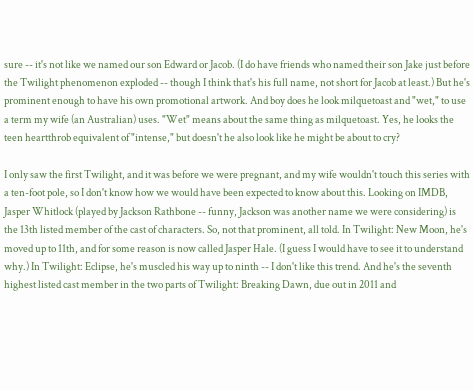sure -- it's not like we named our son Edward or Jacob. (I do have friends who named their son Jake just before the Twilight phenomenon exploded -- though I think that's his full name, not short for Jacob at least.) But he's prominent enough to have his own promotional artwork. And boy does he look milquetoast and "wet," to use a term my wife (an Australian) uses. "Wet" means about the same thing as milquetoast. Yes, he looks the teen heartthrob equivalent of "intense," but doesn't he also look like he might be about to cry?

I only saw the first Twilight, and it was before we were pregnant, and my wife wouldn't touch this series with a ten-foot pole, so I don't know how we would have been expected to know about this. Looking on IMDB, Jasper Whitlock (played by Jackson Rathbone -- funny, Jackson was another name we were considering) is the 13th listed member of the cast of characters. So, not that prominent, all told. In Twilight: New Moon, he's moved up to 11th, and for some reason is now called Jasper Hale. (I guess I would have to see it to understand why.) In Twilight: Eclipse, he's muscled his way up to ninth -- I don't like this trend. And he's the seventh highest listed cast member in the two parts of Twilight: Breaking Dawn, due out in 2011 and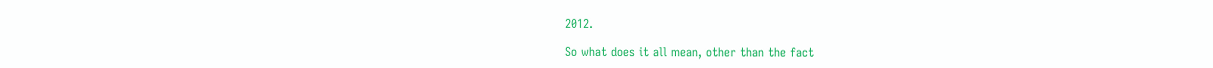2012.

So what does it all mean, other than the fact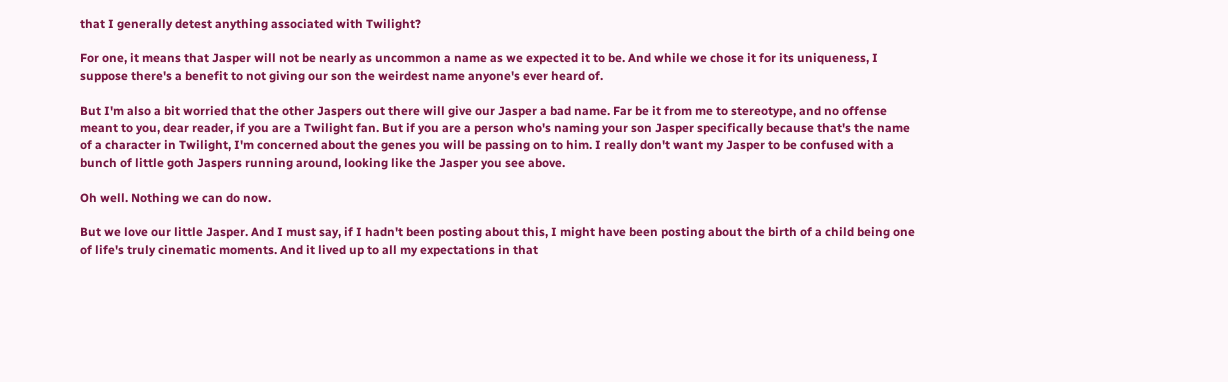that I generally detest anything associated with Twilight?

For one, it means that Jasper will not be nearly as uncommon a name as we expected it to be. And while we chose it for its uniqueness, I suppose there's a benefit to not giving our son the weirdest name anyone's ever heard of.

But I'm also a bit worried that the other Jaspers out there will give our Jasper a bad name. Far be it from me to stereotype, and no offense meant to you, dear reader, if you are a Twilight fan. But if you are a person who's naming your son Jasper specifically because that's the name of a character in Twilight, I'm concerned about the genes you will be passing on to him. I really don't want my Jasper to be confused with a bunch of little goth Jaspers running around, looking like the Jasper you see above.

Oh well. Nothing we can do now.

But we love our little Jasper. And I must say, if I hadn't been posting about this, I might have been posting about the birth of a child being one of life's truly cinematic moments. And it lived up to all my expectations in that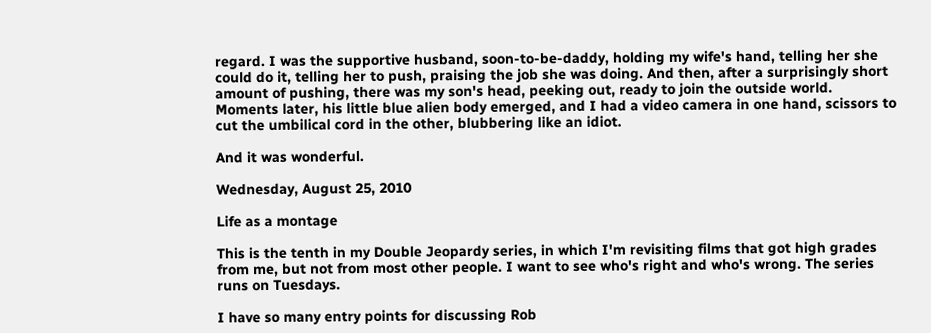regard. I was the supportive husband, soon-to-be-daddy, holding my wife's hand, telling her she could do it, telling her to push, praising the job she was doing. And then, after a surprisingly short amount of pushing, there was my son's head, peeking out, ready to join the outside world. Moments later, his little blue alien body emerged, and I had a video camera in one hand, scissors to cut the umbilical cord in the other, blubbering like an idiot.

And it was wonderful.

Wednesday, August 25, 2010

Life as a montage

This is the tenth in my Double Jeopardy series, in which I'm revisiting films that got high grades from me, but not from most other people. I want to see who's right and who's wrong. The series runs on Tuesdays.

I have so many entry points for discussing Rob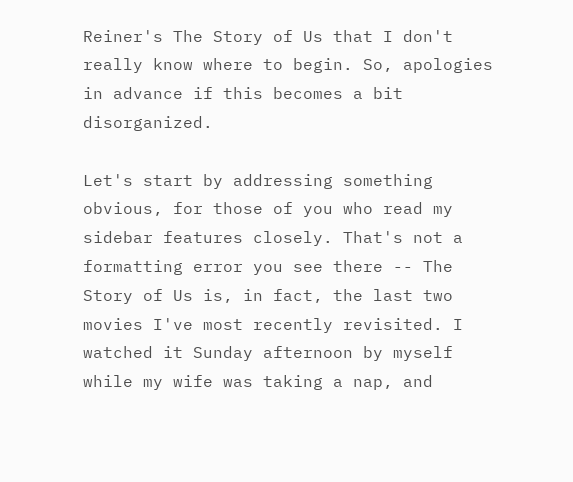Reiner's The Story of Us that I don't really know where to begin. So, apologies in advance if this becomes a bit disorganized.

Let's start by addressing something obvious, for those of you who read my sidebar features closely. That's not a formatting error you see there -- The Story of Us is, in fact, the last two movies I've most recently revisited. I watched it Sunday afternoon by myself while my wife was taking a nap, and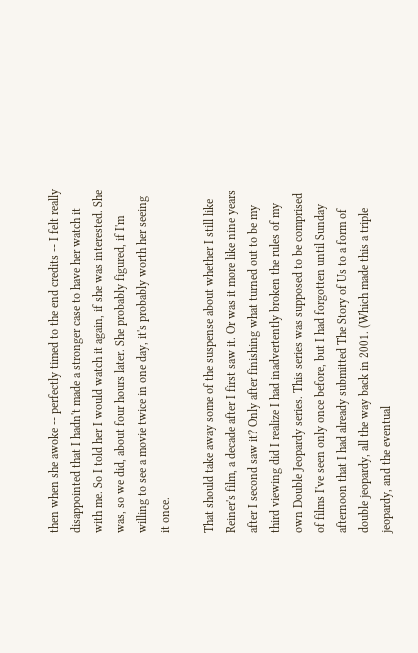then when she awoke -- perfectly timed to the end credits -- I felt really disappointed that I hadn't made a stronger case to have her watch it with me. So I told her I would watch it again, if she was interested. She was, so we did, about four hours later. She probably figured, if I'm willing to see a movie twice in one day, it's probably worth her seeing it once.

That should take away some of the suspense about whether I still like Reiner's film, a decade after I first saw it. Or was it more like nine years after I second saw it? Only after finishing what turned out to be my third viewing did I realize I had inadvertently broken the rules of my own Double Jeopardy series. This series was supposed to be comprised of films I've seen only once before, but I had forgotten until Sunday afternoon that I had already submitted The Story of Us to a form of double jeopardy, all the way back in 2001. (Which made this a triple jeopardy, and the eventual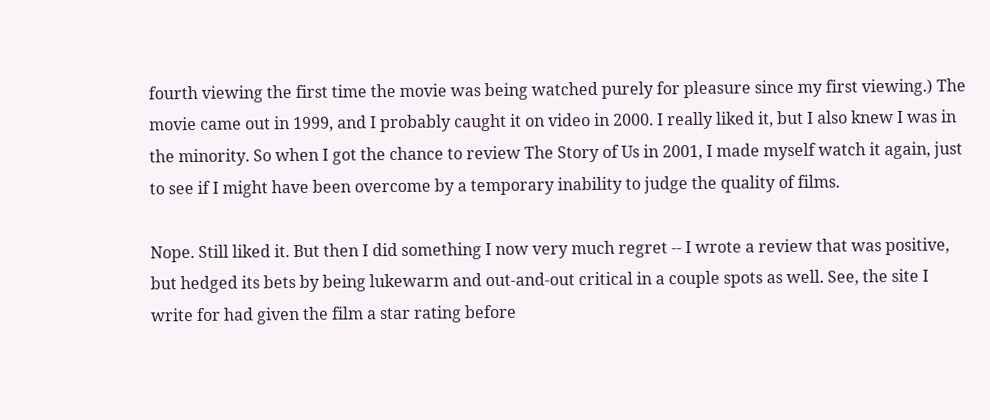fourth viewing the first time the movie was being watched purely for pleasure since my first viewing.) The movie came out in 1999, and I probably caught it on video in 2000. I really liked it, but I also knew I was in the minority. So when I got the chance to review The Story of Us in 2001, I made myself watch it again, just to see if I might have been overcome by a temporary inability to judge the quality of films.

Nope. Still liked it. But then I did something I now very much regret -- I wrote a review that was positive, but hedged its bets by being lukewarm and out-and-out critical in a couple spots as well. See, the site I write for had given the film a star rating before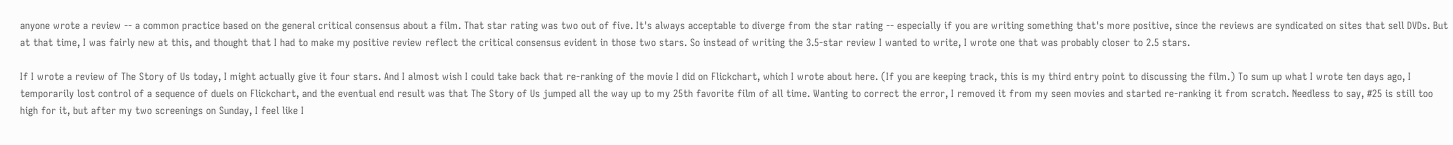anyone wrote a review -- a common practice based on the general critical consensus about a film. That star rating was two out of five. It's always acceptable to diverge from the star rating -- especially if you are writing something that's more positive, since the reviews are syndicated on sites that sell DVDs. But at that time, I was fairly new at this, and thought that I had to make my positive review reflect the critical consensus evident in those two stars. So instead of writing the 3.5-star review I wanted to write, I wrote one that was probably closer to 2.5 stars.

If I wrote a review of The Story of Us today, I might actually give it four stars. And I almost wish I could take back that re-ranking of the movie I did on Flickchart, which I wrote about here. (If you are keeping track, this is my third entry point to discussing the film.) To sum up what I wrote ten days ago, I temporarily lost control of a sequence of duels on Flickchart, and the eventual end result was that The Story of Us jumped all the way up to my 25th favorite film of all time. Wanting to correct the error, I removed it from my seen movies and started re-ranking it from scratch. Needless to say, #25 is still too high for it, but after my two screenings on Sunday, I feel like I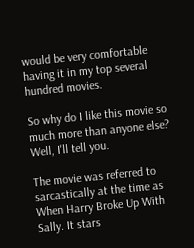would be very comfortable having it in my top several hundred movies.

So why do I like this movie so much more than anyone else? Well, I'll tell you.

The movie was referred to sarcastically at the time as When Harry Broke Up With Sally. It stars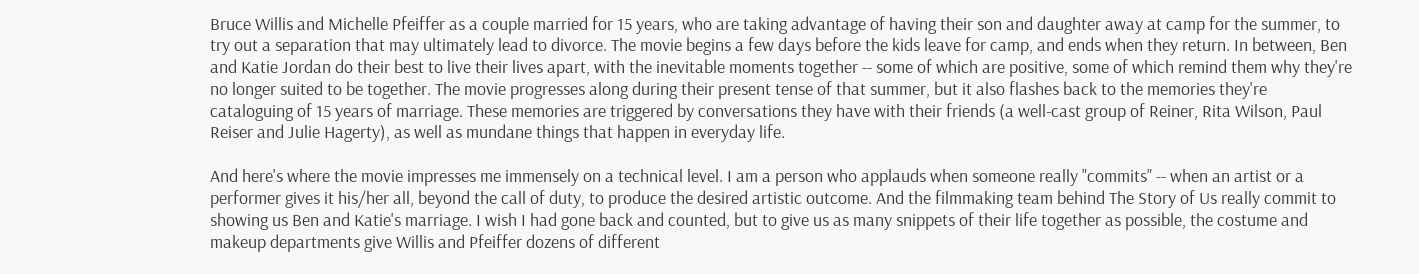Bruce Willis and Michelle Pfeiffer as a couple married for 15 years, who are taking advantage of having their son and daughter away at camp for the summer, to try out a separation that may ultimately lead to divorce. The movie begins a few days before the kids leave for camp, and ends when they return. In between, Ben and Katie Jordan do their best to live their lives apart, with the inevitable moments together -- some of which are positive, some of which remind them why they're no longer suited to be together. The movie progresses along during their present tense of that summer, but it also flashes back to the memories they're cataloguing of 15 years of marriage. These memories are triggered by conversations they have with their friends (a well-cast group of Reiner, Rita Wilson, Paul Reiser and Julie Hagerty), as well as mundane things that happen in everyday life.

And here's where the movie impresses me immensely on a technical level. I am a person who applauds when someone really "commits" -- when an artist or a performer gives it his/her all, beyond the call of duty, to produce the desired artistic outcome. And the filmmaking team behind The Story of Us really commit to showing us Ben and Katie's marriage. I wish I had gone back and counted, but to give us as many snippets of their life together as possible, the costume and makeup departments give Willis and Pfeiffer dozens of different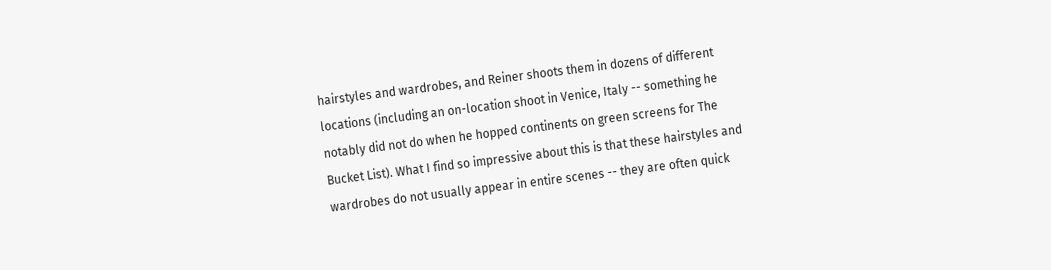hairstyles and wardrobes, and Reiner shoots them in dozens of different locations (including an on-location shoot in Venice, Italy -- something he notably did not do when he hopped continents on green screens for The Bucket List). What I find so impressive about this is that these hairstyles and wardrobes do not usually appear in entire scenes -- they are often quick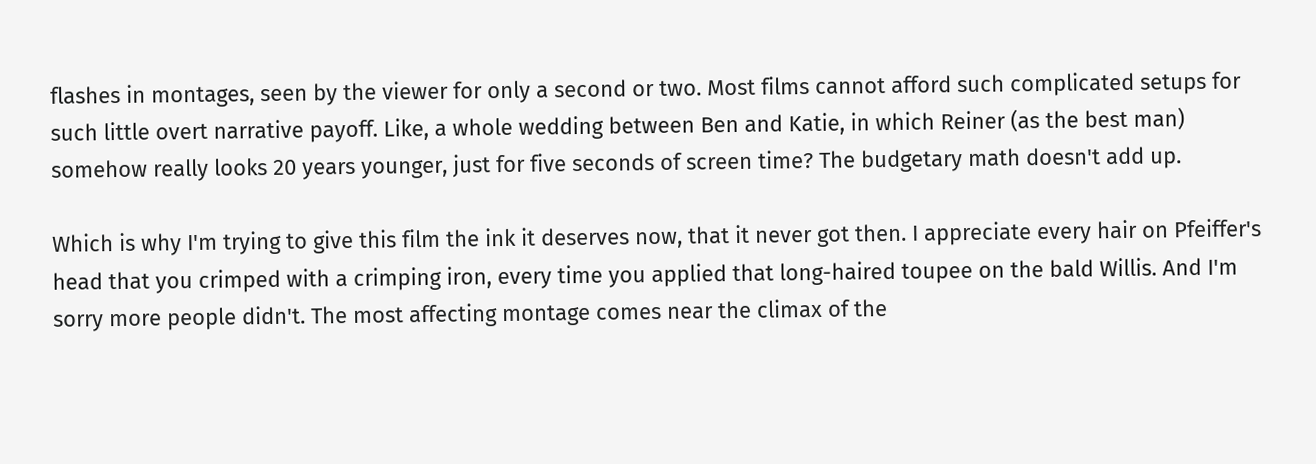flashes in montages, seen by the viewer for only a second or two. Most films cannot afford such complicated setups for such little overt narrative payoff. Like, a whole wedding between Ben and Katie, in which Reiner (as the best man) somehow really looks 20 years younger, just for five seconds of screen time? The budgetary math doesn't add up.

Which is why I'm trying to give this film the ink it deserves now, that it never got then. I appreciate every hair on Pfeiffer's head that you crimped with a crimping iron, every time you applied that long-haired toupee on the bald Willis. And I'm sorry more people didn't. The most affecting montage comes near the climax of the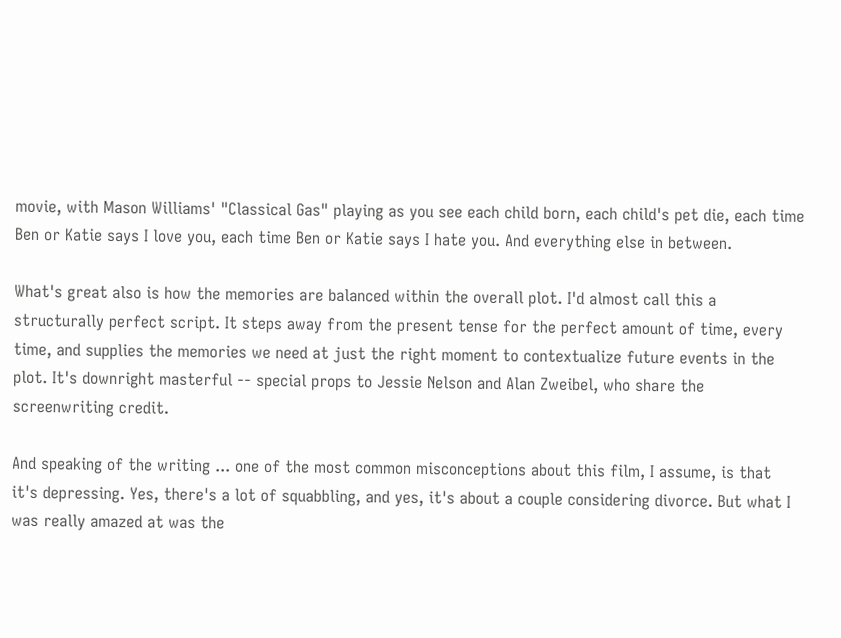movie, with Mason Williams' "Classical Gas" playing as you see each child born, each child's pet die, each time Ben or Katie says I love you, each time Ben or Katie says I hate you. And everything else in between.

What's great also is how the memories are balanced within the overall plot. I'd almost call this a structurally perfect script. It steps away from the present tense for the perfect amount of time, every time, and supplies the memories we need at just the right moment to contextualize future events in the plot. It's downright masterful -- special props to Jessie Nelson and Alan Zweibel, who share the screenwriting credit.

And speaking of the writing ... one of the most common misconceptions about this film, I assume, is that it's depressing. Yes, there's a lot of squabbling, and yes, it's about a couple considering divorce. But what I was really amazed at was the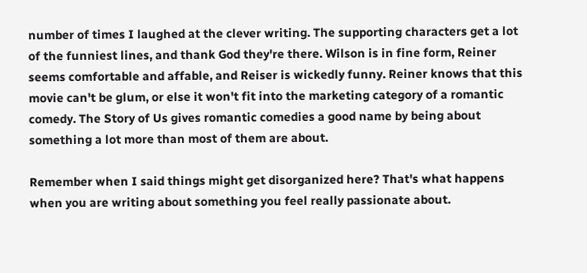number of times I laughed at the clever writing. The supporting characters get a lot of the funniest lines, and thank God they're there. Wilson is in fine form, Reiner seems comfortable and affable, and Reiser is wickedly funny. Reiner knows that this movie can't be glum, or else it won't fit into the marketing category of a romantic comedy. The Story of Us gives romantic comedies a good name by being about something a lot more than most of them are about.

Remember when I said things might get disorganized here? That's what happens when you are writing about something you feel really passionate about.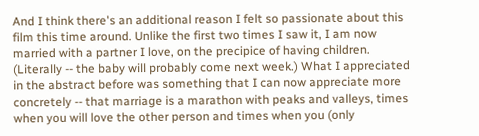And I think there's an additional reason I felt so passionate about this film this time around. Unlike the first two times I saw it, I am now married with a partner I love, on the precipice of having children. (Literally -- the baby will probably come next week.) What I appreciated in the abstract before was something that I can now appreciate more concretely -- that marriage is a marathon with peaks and valleys, times when you will love the other person and times when you (only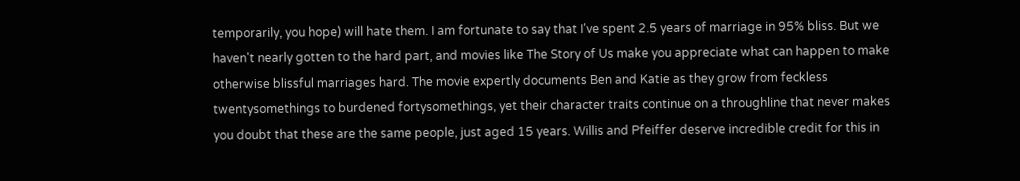temporarily, you hope) will hate them. I am fortunate to say that I've spent 2.5 years of marriage in 95% bliss. But we haven't nearly gotten to the hard part, and movies like The Story of Us make you appreciate what can happen to make otherwise blissful marriages hard. The movie expertly documents Ben and Katie as they grow from feckless twentysomethings to burdened fortysomethings, yet their character traits continue on a throughline that never makes you doubt that these are the same people, just aged 15 years. Willis and Pfeiffer deserve incredible credit for this in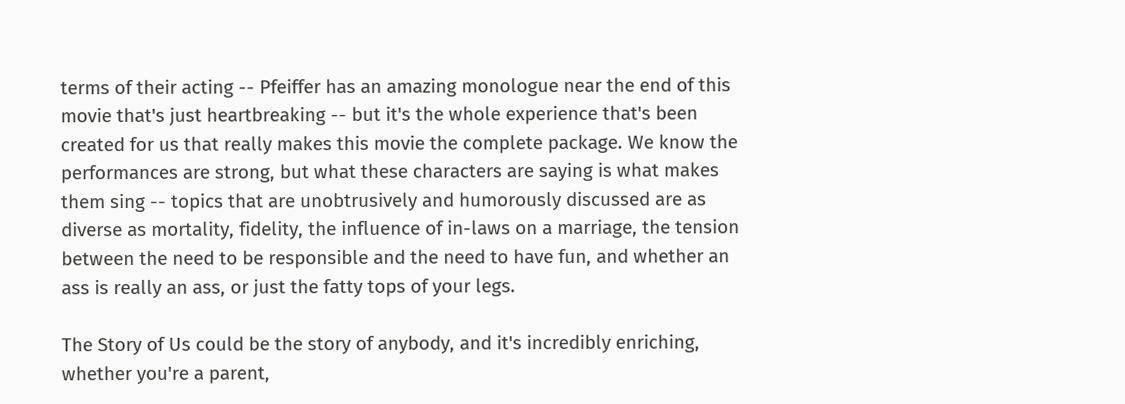terms of their acting -- Pfeiffer has an amazing monologue near the end of this movie that's just heartbreaking -- but it's the whole experience that's been created for us that really makes this movie the complete package. We know the performances are strong, but what these characters are saying is what makes them sing -- topics that are unobtrusively and humorously discussed are as diverse as mortality, fidelity, the influence of in-laws on a marriage, the tension between the need to be responsible and the need to have fun, and whether an ass is really an ass, or just the fatty tops of your legs.

The Story of Us could be the story of anybody, and it's incredibly enriching, whether you're a parent,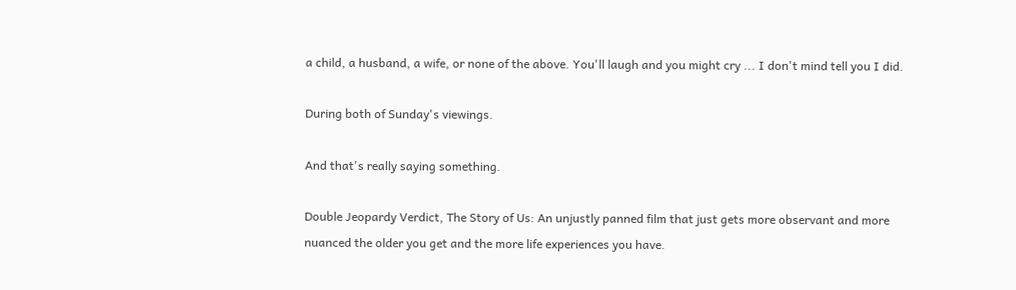a child, a husband, a wife, or none of the above. You'll laugh and you might cry ... I don't mind tell you I did.

During both of Sunday's viewings.

And that's really saying something.

Double Jeopardy Verdict, The Story of Us: An unjustly panned film that just gets more observant and more nuanced the older you get and the more life experiences you have.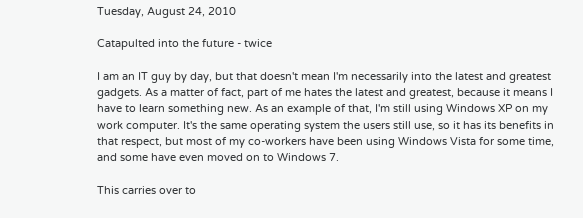Tuesday, August 24, 2010

Catapulted into the future - twice

I am an IT guy by day, but that doesn't mean I'm necessarily into the latest and greatest gadgets. As a matter of fact, part of me hates the latest and greatest, because it means I have to learn something new. As an example of that, I'm still using Windows XP on my work computer. It's the same operating system the users still use, so it has its benefits in that respect, but most of my co-workers have been using Windows Vista for some time, and some have even moved on to Windows 7.

This carries over to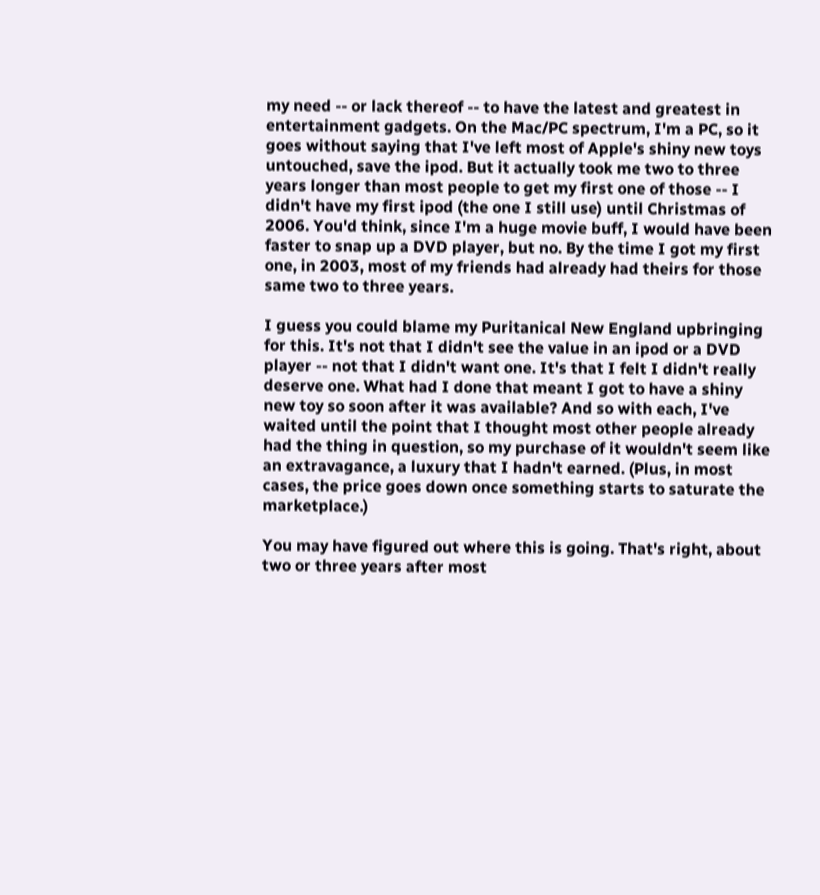my need -- or lack thereof -- to have the latest and greatest in entertainment gadgets. On the Mac/PC spectrum, I'm a PC, so it goes without saying that I've left most of Apple's shiny new toys untouched, save the ipod. But it actually took me two to three years longer than most people to get my first one of those -- I didn't have my first ipod (the one I still use) until Christmas of 2006. You'd think, since I'm a huge movie buff, I would have been faster to snap up a DVD player, but no. By the time I got my first one, in 2003, most of my friends had already had theirs for those same two to three years.

I guess you could blame my Puritanical New England upbringing for this. It's not that I didn't see the value in an ipod or a DVD player -- not that I didn't want one. It's that I felt I didn't really deserve one. What had I done that meant I got to have a shiny new toy so soon after it was available? And so with each, I've waited until the point that I thought most other people already had the thing in question, so my purchase of it wouldn't seem like an extravagance, a luxury that I hadn't earned. (Plus, in most cases, the price goes down once something starts to saturate the marketplace.)

You may have figured out where this is going. That's right, about two or three years after most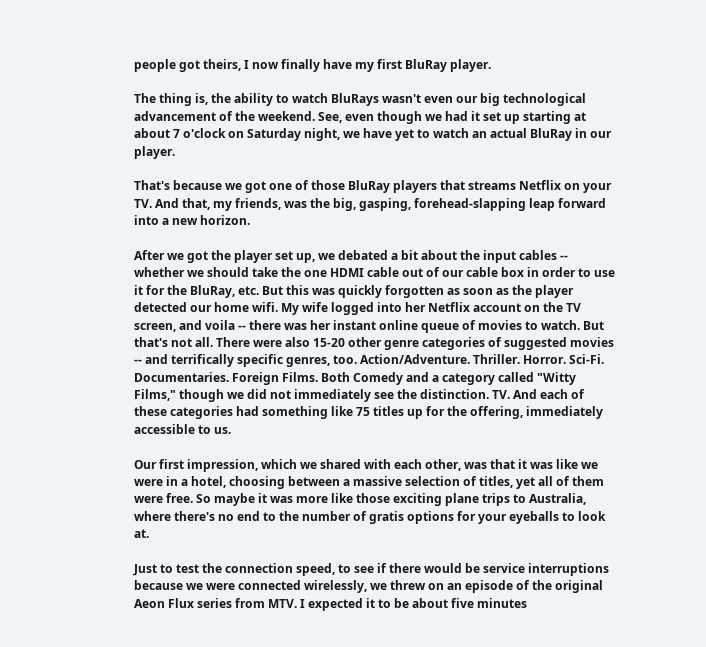people got theirs, I now finally have my first BluRay player.

The thing is, the ability to watch BluRays wasn't even our big technological advancement of the weekend. See, even though we had it set up starting at about 7 o'clock on Saturday night, we have yet to watch an actual BluRay in our player.

That's because we got one of those BluRay players that streams Netflix on your TV. And that, my friends, was the big, gasping, forehead-slapping leap forward into a new horizon.

After we got the player set up, we debated a bit about the input cables -- whether we should take the one HDMI cable out of our cable box in order to use it for the BluRay, etc. But this was quickly forgotten as soon as the player detected our home wifi. My wife logged into her Netflix account on the TV screen, and voila -- there was her instant online queue of movies to watch. But that's not all. There were also 15-20 other genre categories of suggested movies -- and terrifically specific genres, too. Action/Adventure. Thriller. Horror. Sci-Fi. Documentaries. Foreign Films. Both Comedy and a category called "Witty Films," though we did not immediately see the distinction. TV. And each of these categories had something like 75 titles up for the offering, immediately accessible to us.

Our first impression, which we shared with each other, was that it was like we were in a hotel, choosing between a massive selection of titles, yet all of them were free. So maybe it was more like those exciting plane trips to Australia, where there's no end to the number of gratis options for your eyeballs to look at.

Just to test the connection speed, to see if there would be service interruptions because we were connected wirelessly, we threw on an episode of the original Aeon Flux series from MTV. I expected it to be about five minutes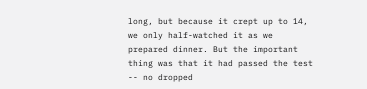long, but because it crept up to 14, we only half-watched it as we prepared dinner. But the important thing was that it had passed the test -- no dropped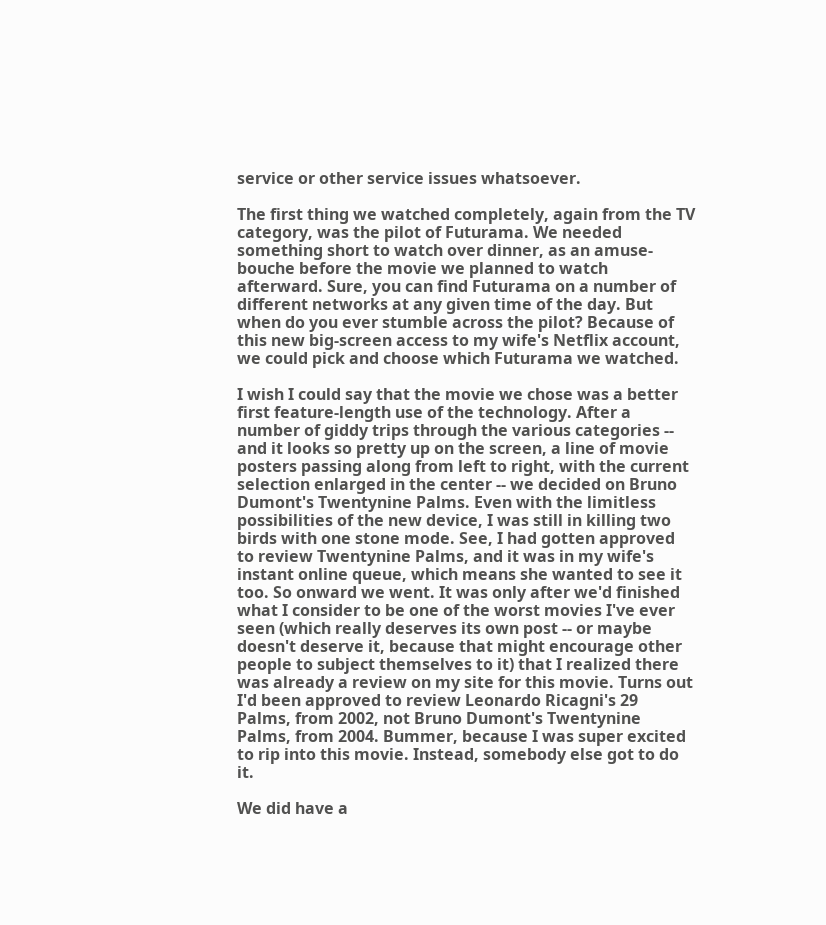service or other service issues whatsoever.

The first thing we watched completely, again from the TV category, was the pilot of Futurama. We needed something short to watch over dinner, as an amuse-bouche before the movie we planned to watch afterward. Sure, you can find Futurama on a number of different networks at any given time of the day. But when do you ever stumble across the pilot? Because of this new big-screen access to my wife's Netflix account, we could pick and choose which Futurama we watched.

I wish I could say that the movie we chose was a better first feature-length use of the technology. After a number of giddy trips through the various categories -- and it looks so pretty up on the screen, a line of movie posters passing along from left to right, with the current selection enlarged in the center -- we decided on Bruno Dumont's Twentynine Palms. Even with the limitless possibilities of the new device, I was still in killing two birds with one stone mode. See, I had gotten approved to review Twentynine Palms, and it was in my wife's instant online queue, which means she wanted to see it too. So onward we went. It was only after we'd finished what I consider to be one of the worst movies I've ever seen (which really deserves its own post -- or maybe doesn't deserve it, because that might encourage other people to subject themselves to it) that I realized there was already a review on my site for this movie. Turns out I'd been approved to review Leonardo Ricagni's 29 Palms, from 2002, not Bruno Dumont's Twentynine Palms, from 2004. Bummer, because I was super excited to rip into this movie. Instead, somebody else got to do it.

We did have a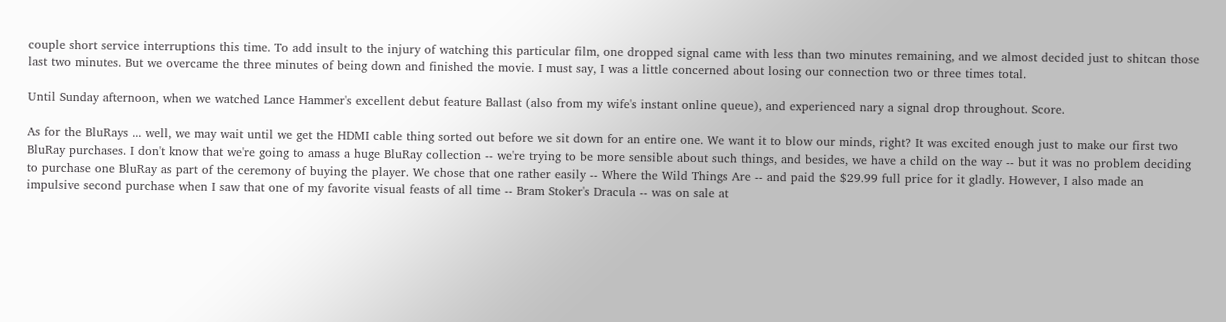couple short service interruptions this time. To add insult to the injury of watching this particular film, one dropped signal came with less than two minutes remaining, and we almost decided just to shitcan those last two minutes. But we overcame the three minutes of being down and finished the movie. I must say, I was a little concerned about losing our connection two or three times total.

Until Sunday afternoon, when we watched Lance Hammer's excellent debut feature Ballast (also from my wife's instant online queue), and experienced nary a signal drop throughout. Score.

As for the BluRays ... well, we may wait until we get the HDMI cable thing sorted out before we sit down for an entire one. We want it to blow our minds, right? It was excited enough just to make our first two BluRay purchases. I don't know that we're going to amass a huge BluRay collection -- we're trying to be more sensible about such things, and besides, we have a child on the way -- but it was no problem deciding to purchase one BluRay as part of the ceremony of buying the player. We chose that one rather easily -- Where the Wild Things Are -- and paid the $29.99 full price for it gladly. However, I also made an impulsive second purchase when I saw that one of my favorite visual feasts of all time -- Bram Stoker's Dracula -- was on sale at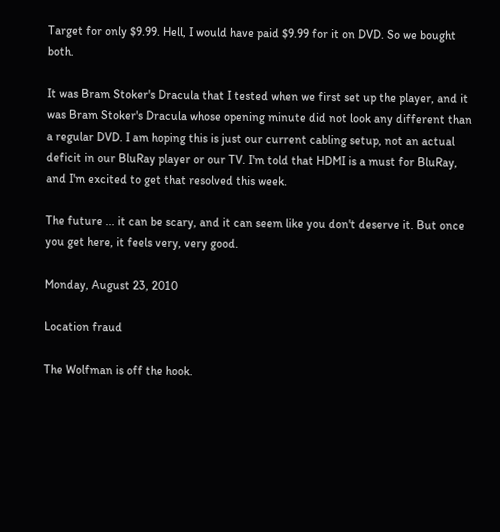Target for only $9.99. Hell, I would have paid $9.99 for it on DVD. So we bought both.

It was Bram Stoker's Dracula that I tested when we first set up the player, and it was Bram Stoker's Dracula whose opening minute did not look any different than a regular DVD. I am hoping this is just our current cabling setup, not an actual deficit in our BluRay player or our TV. I'm told that HDMI is a must for BluRay, and I'm excited to get that resolved this week.

The future ... it can be scary, and it can seem like you don't deserve it. But once you get here, it feels very, very good.

Monday, August 23, 2010

Location fraud

The Wolfman is off the hook.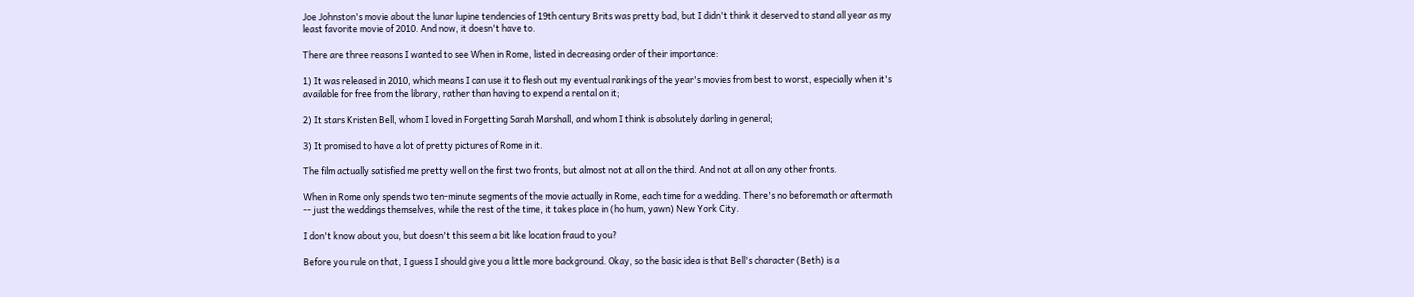Joe Johnston's movie about the lunar lupine tendencies of 19th century Brits was pretty bad, but I didn't think it deserved to stand all year as my least favorite movie of 2010. And now, it doesn't have to.

There are three reasons I wanted to see When in Rome, listed in decreasing order of their importance:

1) It was released in 2010, which means I can use it to flesh out my eventual rankings of the year's movies from best to worst, especially when it's available for free from the library, rather than having to expend a rental on it;

2) It stars Kristen Bell, whom I loved in Forgetting Sarah Marshall, and whom I think is absolutely darling in general;

3) It promised to have a lot of pretty pictures of Rome in it.

The film actually satisfied me pretty well on the first two fronts, but almost not at all on the third. And not at all on any other fronts.

When in Rome only spends two ten-minute segments of the movie actually in Rome, each time for a wedding. There's no beforemath or aftermath -- just the weddings themselves, while the rest of the time, it takes place in (ho hum, yawn) New York City.

I don't know about you, but doesn't this seem a bit like location fraud to you?

Before you rule on that, I guess I should give you a little more background. Okay, so the basic idea is that Bell's character (Beth) is a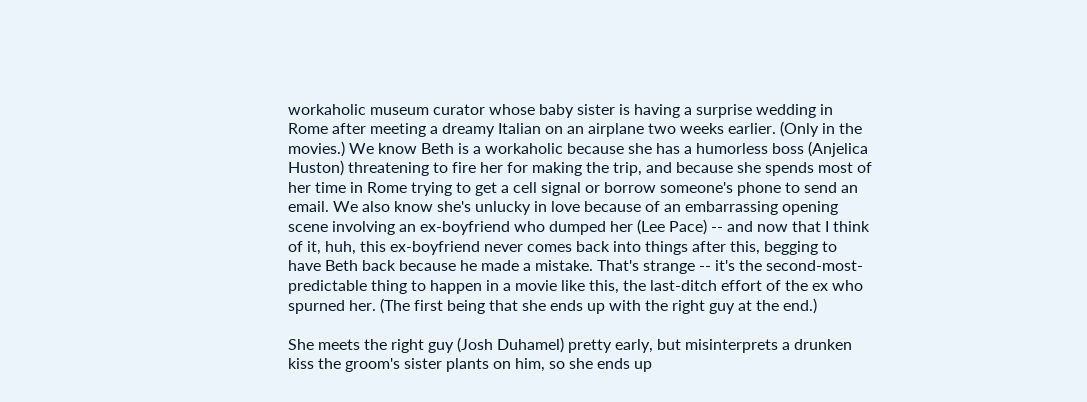workaholic museum curator whose baby sister is having a surprise wedding in Rome after meeting a dreamy Italian on an airplane two weeks earlier. (Only in the movies.) We know Beth is a workaholic because she has a humorless boss (Anjelica Huston) threatening to fire her for making the trip, and because she spends most of her time in Rome trying to get a cell signal or borrow someone's phone to send an email. We also know she's unlucky in love because of an embarrassing opening scene involving an ex-boyfriend who dumped her (Lee Pace) -- and now that I think of it, huh, this ex-boyfriend never comes back into things after this, begging to have Beth back because he made a mistake. That's strange -- it's the second-most-predictable thing to happen in a movie like this, the last-ditch effort of the ex who spurned her. (The first being that she ends up with the right guy at the end.)

She meets the right guy (Josh Duhamel) pretty early, but misinterprets a drunken kiss the groom's sister plants on him, so she ends up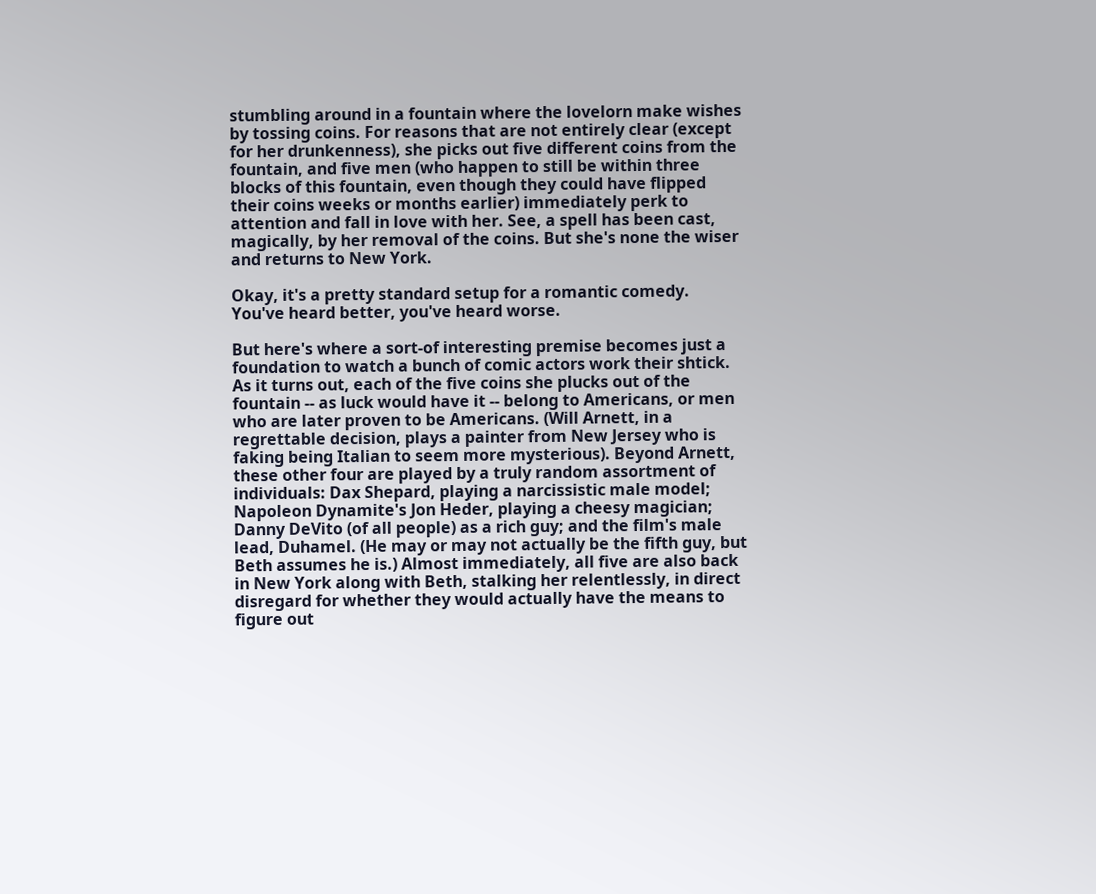stumbling around in a fountain where the lovelorn make wishes by tossing coins. For reasons that are not entirely clear (except for her drunkenness), she picks out five different coins from the fountain, and five men (who happen to still be within three blocks of this fountain, even though they could have flipped their coins weeks or months earlier) immediately perk to attention and fall in love with her. See, a spell has been cast, magically, by her removal of the coins. But she's none the wiser and returns to New York.

Okay, it's a pretty standard setup for a romantic comedy. You've heard better, you've heard worse.

But here's where a sort-of interesting premise becomes just a foundation to watch a bunch of comic actors work their shtick. As it turns out, each of the five coins she plucks out of the fountain -- as luck would have it -- belong to Americans, or men who are later proven to be Americans. (Will Arnett, in a regrettable decision, plays a painter from New Jersey who is faking being Italian to seem more mysterious). Beyond Arnett, these other four are played by a truly random assortment of individuals: Dax Shepard, playing a narcissistic male model; Napoleon Dynamite's Jon Heder, playing a cheesy magician; Danny DeVito (of all people) as a rich guy; and the film's male lead, Duhamel. (He may or may not actually be the fifth guy, but Beth assumes he is.) Almost immediately, all five are also back in New York along with Beth, stalking her relentlessly, in direct disregard for whether they would actually have the means to figure out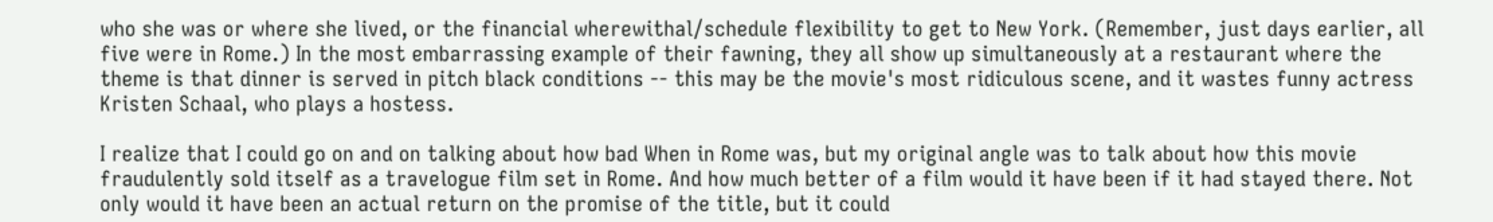who she was or where she lived, or the financial wherewithal/schedule flexibility to get to New York. (Remember, just days earlier, all five were in Rome.) In the most embarrassing example of their fawning, they all show up simultaneously at a restaurant where the theme is that dinner is served in pitch black conditions -- this may be the movie's most ridiculous scene, and it wastes funny actress Kristen Schaal, who plays a hostess.

I realize that I could go on and on talking about how bad When in Rome was, but my original angle was to talk about how this movie fraudulently sold itself as a travelogue film set in Rome. And how much better of a film would it have been if it had stayed there. Not only would it have been an actual return on the promise of the title, but it could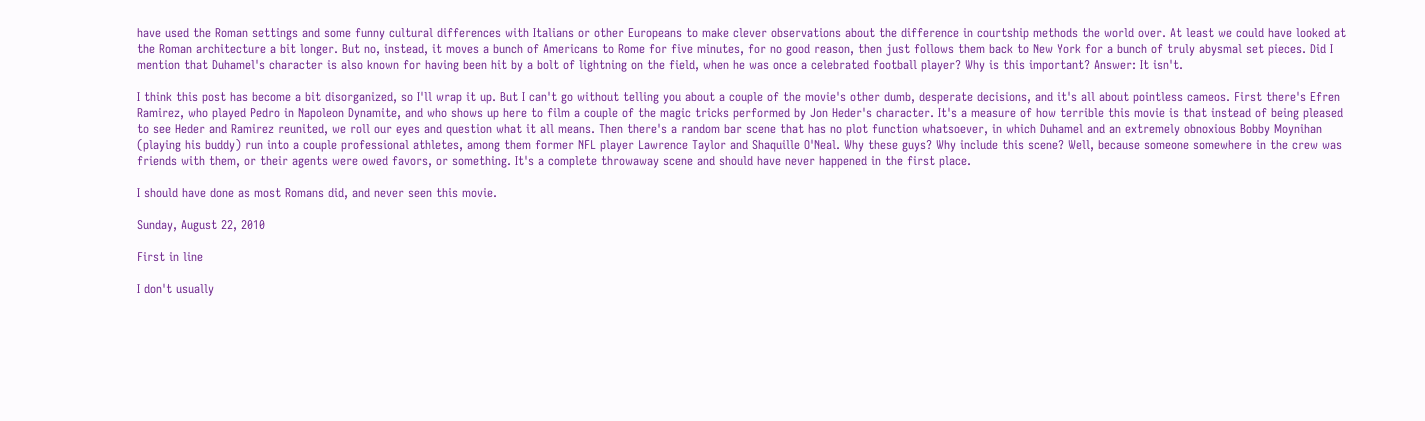have used the Roman settings and some funny cultural differences with Italians or other Europeans to make clever observations about the difference in courtship methods the world over. At least we could have looked at the Roman architecture a bit longer. But no, instead, it moves a bunch of Americans to Rome for five minutes, for no good reason, then just follows them back to New York for a bunch of truly abysmal set pieces. Did I mention that Duhamel's character is also known for having been hit by a bolt of lightning on the field, when he was once a celebrated football player? Why is this important? Answer: It isn't.

I think this post has become a bit disorganized, so I'll wrap it up. But I can't go without telling you about a couple of the movie's other dumb, desperate decisions, and it's all about pointless cameos. First there's Efren Ramirez, who played Pedro in Napoleon Dynamite, and who shows up here to film a couple of the magic tricks performed by Jon Heder's character. It's a measure of how terrible this movie is that instead of being pleased to see Heder and Ramirez reunited, we roll our eyes and question what it all means. Then there's a random bar scene that has no plot function whatsoever, in which Duhamel and an extremely obnoxious Bobby Moynihan (playing his buddy) run into a couple professional athletes, among them former NFL player Lawrence Taylor and Shaquille O'Neal. Why these guys? Why include this scene? Well, because someone somewhere in the crew was friends with them, or their agents were owed favors, or something. It's a complete throwaway scene and should have never happened in the first place.

I should have done as most Romans did, and never seen this movie.

Sunday, August 22, 2010

First in line

I don't usually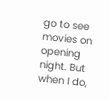go to see movies on opening night. But when I do,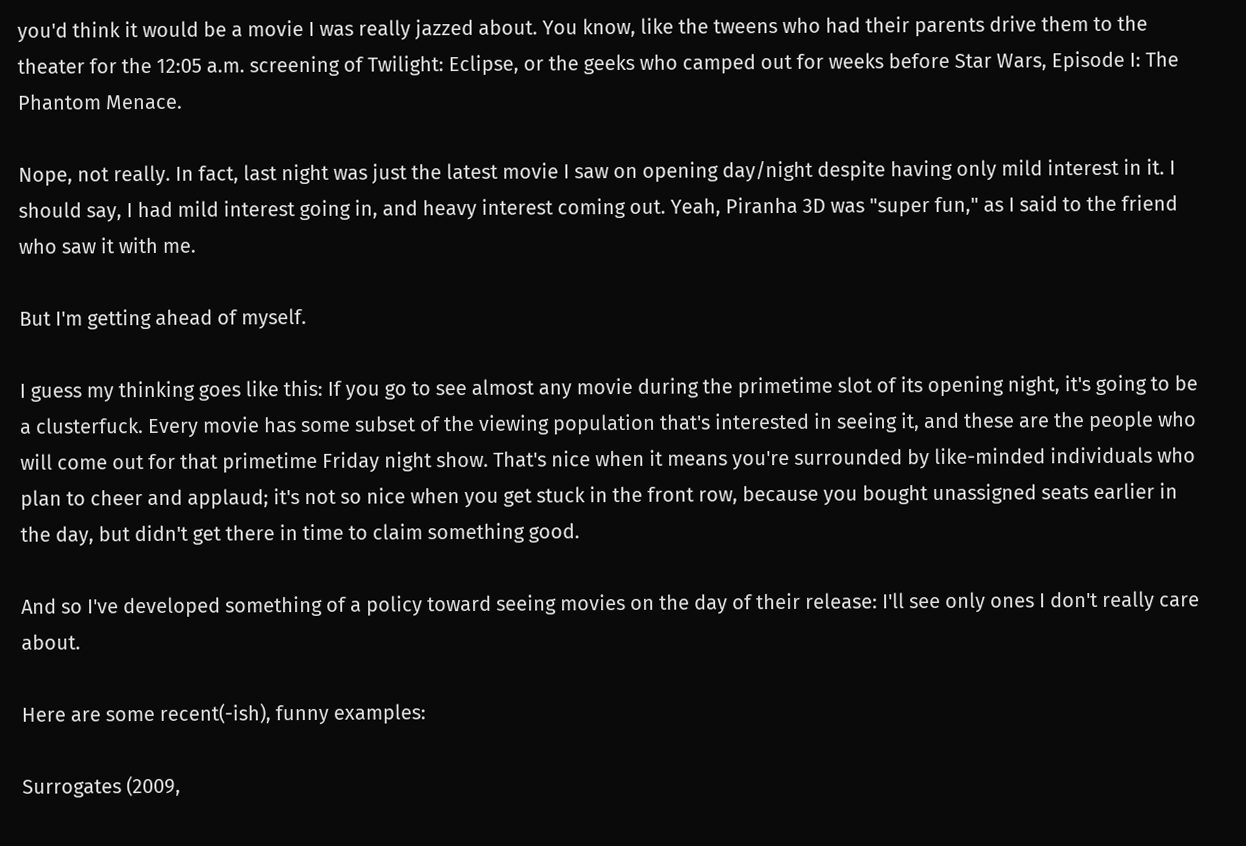you'd think it would be a movie I was really jazzed about. You know, like the tweens who had their parents drive them to the theater for the 12:05 a.m. screening of Twilight: Eclipse, or the geeks who camped out for weeks before Star Wars, Episode I: The Phantom Menace.

Nope, not really. In fact, last night was just the latest movie I saw on opening day/night despite having only mild interest in it. I should say, I had mild interest going in, and heavy interest coming out. Yeah, Piranha 3D was "super fun," as I said to the friend who saw it with me.

But I'm getting ahead of myself.

I guess my thinking goes like this: If you go to see almost any movie during the primetime slot of its opening night, it's going to be a clusterfuck. Every movie has some subset of the viewing population that's interested in seeing it, and these are the people who will come out for that primetime Friday night show. That's nice when it means you're surrounded by like-minded individuals who plan to cheer and applaud; it's not so nice when you get stuck in the front row, because you bought unassigned seats earlier in the day, but didn't get there in time to claim something good.

And so I've developed something of a policy toward seeing movies on the day of their release: I'll see only ones I don't really care about.

Here are some recent(-ish), funny examples:

Surrogates (2009,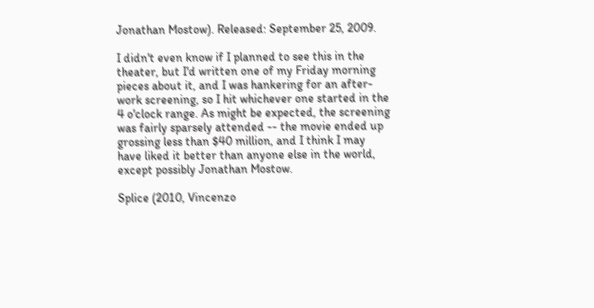Jonathan Mostow). Released: September 25, 2009.

I didn't even know if I planned to see this in the theater, but I'd written one of my Friday morning pieces about it, and I was hankering for an after-work screening, so I hit whichever one started in the 4 o'clock range. As might be expected, the screening was fairly sparsely attended -- the movie ended up grossing less than $40 million, and I think I may have liked it better than anyone else in the world, except possibly Jonathan Mostow.

Splice (2010, Vincenzo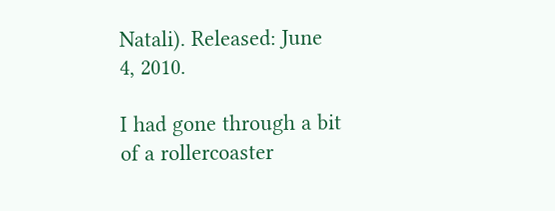Natali). Released: June 4, 2010.

I had gone through a bit of a rollercoaster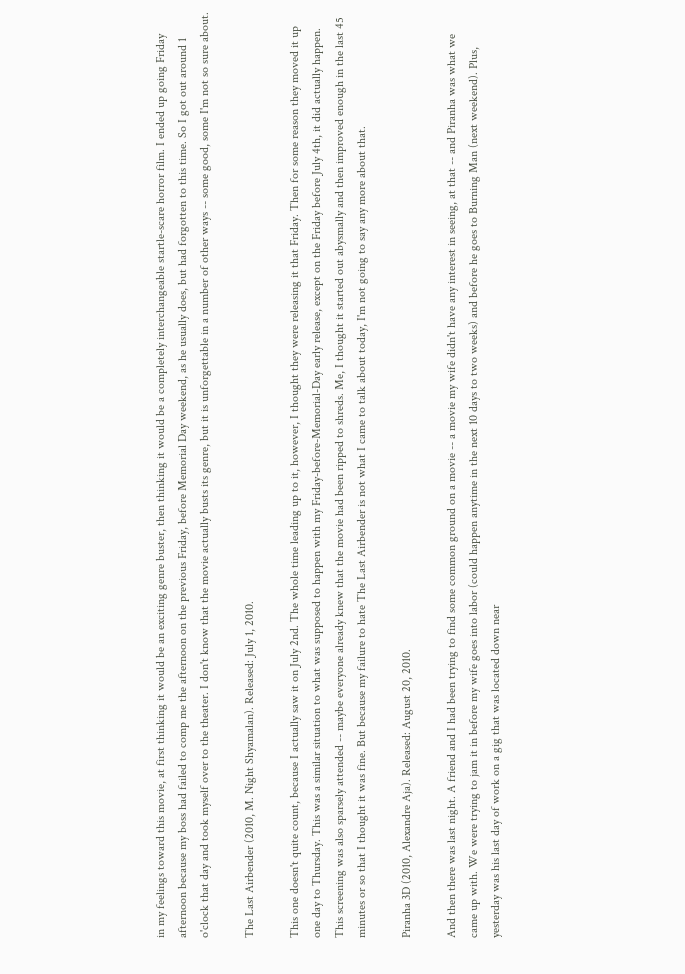in my feelings toward this movie, at first thinking it would be an exciting genre buster, then thinking it would be a completely interchangeable startle-scare horror film. I ended up going Friday afternoon because my boss had failed to comp me the afternoon on the previous Friday, before Memorial Day weekend, as he usually does, but had forgotten to this time. So I got out around 1 o'clock that day and took myself over to the theater. I don't know that the movie actually busts its genre, but it is unforgettable in a number of other ways -- some good, some I'm not so sure about.

The Last Airbender (2010, M. Night Shyamalan). Released: July 1, 2010.

This one doesn't quite count, because I actually saw it on July 2nd. The whole time leading up to it, however, I thought they were releasing it that Friday. Then for some reason they moved it up one day to Thursday. This was a similar situation to what was supposed to happen with my Friday-before-Memorial-Day early release, except on the Friday before July 4th, it did actually happen. This screening was also sparsely attended -- maybe everyone already knew that the movie had been ripped to shreds. Me, I thought it started out abysmally and then improved enough in the last 45 minutes or so that I thought it was fine. But because my failure to hate The Last Airbender is not what I came to talk about today, I'm not going to say any more about that.

Piranha 3D (2010, Alexandre Aja). Released: August 20, 2010.

And then there was last night. A friend and I had been trying to find some common ground on a movie -- a movie my wife didn't have any interest in seeing, at that -- and Piranha was what we came up with. We were trying to jam it in before my wife goes into labor (could happen anytime in the next 10 days to two weeks) and before he goes to Burning Man (next weekend). Plus, yesterday was his last day of work on a gig that was located down near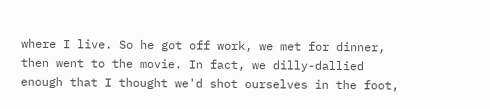where I live. So he got off work, we met for dinner, then went to the movie. In fact, we dilly-dallied enough that I thought we'd shot ourselves in the foot,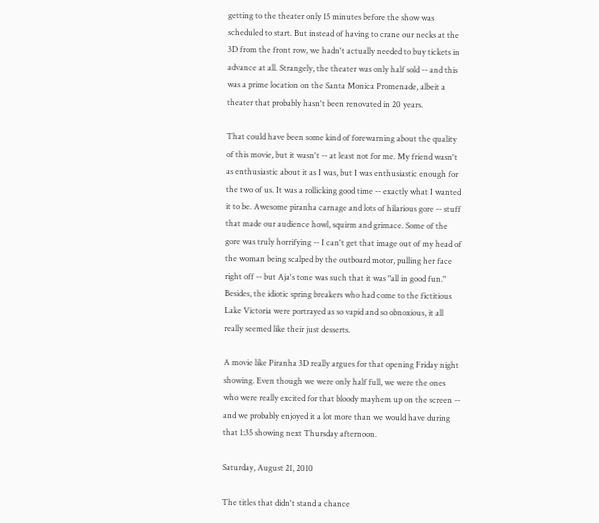getting to the theater only 15 minutes before the show was scheduled to start. But instead of having to crane our necks at the 3D from the front row, we hadn't actually needed to buy tickets in advance at all. Strangely, the theater was only half sold -- and this was a prime location on the Santa Monica Promenade, albeit a theater that probably hasn't been renovated in 20 years.

That could have been some kind of forewarning about the quality of this movie, but it wasn't -- at least not for me. My friend wasn't as enthusiastic about it as I was, but I was enthusiastic enough for the two of us. It was a rollicking good time -- exactly what I wanted it to be. Awesome piranha carnage and lots of hilarious gore -- stuff that made our audience howl, squirm and grimace. Some of the gore was truly horrifying -- I can't get that image out of my head of the woman being scalped by the outboard motor, pulling her face right off -- but Aja's tone was such that it was "all in good fun." Besides, the idiotic spring breakers who had come to the fictitious Lake Victoria were portrayed as so vapid and so obnoxious, it all really seemed like their just desserts.

A movie like Piranha 3D really argues for that opening Friday night showing. Even though we were only half full, we were the ones who were really excited for that bloody mayhem up on the screen -- and we probably enjoyed it a lot more than we would have during that 1:35 showing next Thursday afternoon.

Saturday, August 21, 2010

The titles that didn't stand a chance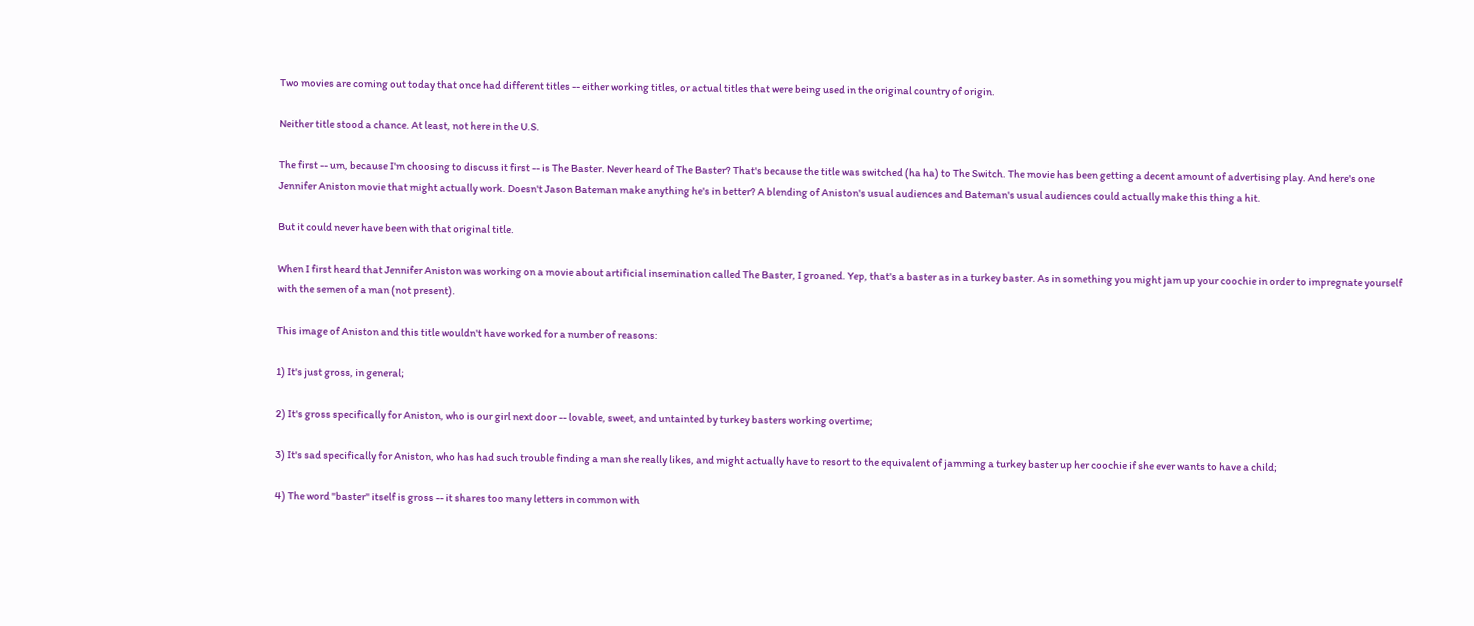Two movies are coming out today that once had different titles -- either working titles, or actual titles that were being used in the original country of origin.

Neither title stood a chance. At least, not here in the U.S.

The first -- um, because I'm choosing to discuss it first -- is The Baster. Never heard of The Baster? That's because the title was switched (ha ha) to The Switch. The movie has been getting a decent amount of advertising play. And here's one Jennifer Aniston movie that might actually work. Doesn't Jason Bateman make anything he's in better? A blending of Aniston's usual audiences and Bateman's usual audiences could actually make this thing a hit.

But it could never have been with that original title.

When I first heard that Jennifer Aniston was working on a movie about artificial insemination called The Baster, I groaned. Yep, that's a baster as in a turkey baster. As in something you might jam up your coochie in order to impregnate yourself with the semen of a man (not present).

This image of Aniston and this title wouldn't have worked for a number of reasons:

1) It's just gross, in general;

2) It's gross specifically for Aniston, who is our girl next door -- lovable, sweet, and untainted by turkey basters working overtime;

3) It's sad specifically for Aniston, who has had such trouble finding a man she really likes, and might actually have to resort to the equivalent of jamming a turkey baster up her coochie if she ever wants to have a child;

4) The word "baster" itself is gross -- it shares too many letters in common with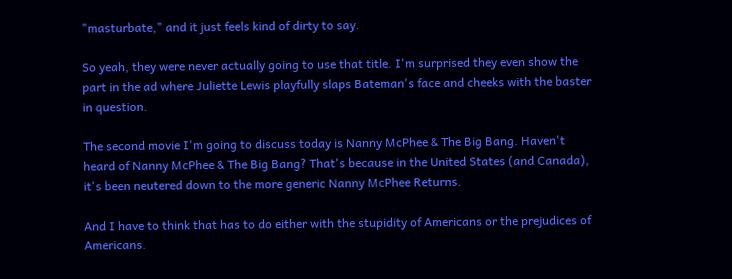"masturbate," and it just feels kind of dirty to say.

So yeah, they were never actually going to use that title. I'm surprised they even show the part in the ad where Juliette Lewis playfully slaps Bateman's face and cheeks with the baster in question.

The second movie I'm going to discuss today is Nanny McPhee & The Big Bang. Haven't heard of Nanny McPhee & The Big Bang? That's because in the United States (and Canada), it's been neutered down to the more generic Nanny McPhee Returns.

And I have to think that has to do either with the stupidity of Americans or the prejudices of Americans.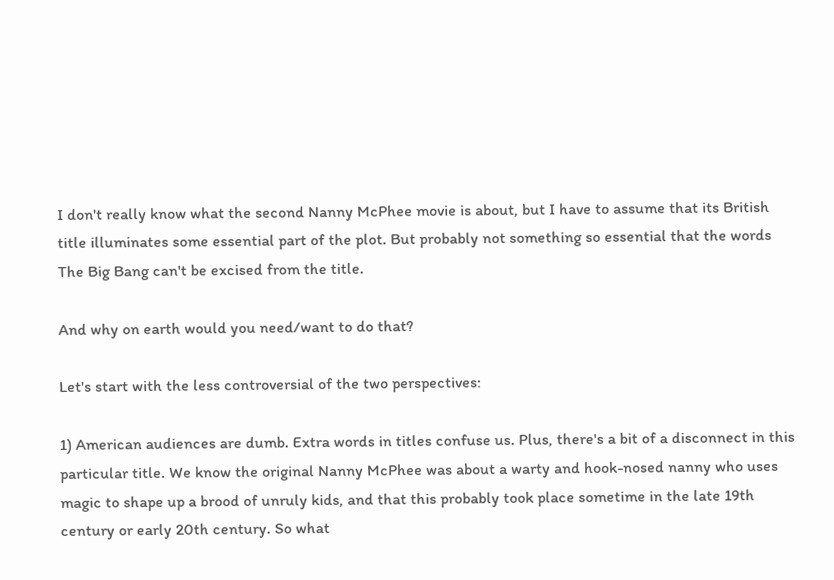I don't really know what the second Nanny McPhee movie is about, but I have to assume that its British title illuminates some essential part of the plot. But probably not something so essential that the words The Big Bang can't be excised from the title.

And why on earth would you need/want to do that?

Let's start with the less controversial of the two perspectives:

1) American audiences are dumb. Extra words in titles confuse us. Plus, there's a bit of a disconnect in this particular title. We know the original Nanny McPhee was about a warty and hook-nosed nanny who uses magic to shape up a brood of unruly kids, and that this probably took place sometime in the late 19th century or early 20th century. So what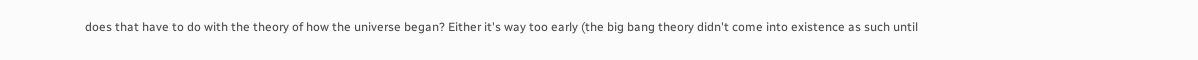does that have to do with the theory of how the universe began? Either it's way too early (the big bang theory didn't come into existence as such until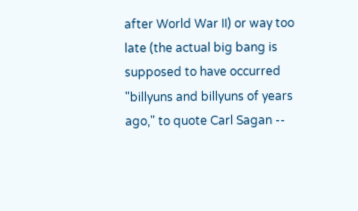after World War II) or way too late (the actual big bang is supposed to have occurred "billyuns and billyuns of years ago," to quote Carl Sagan --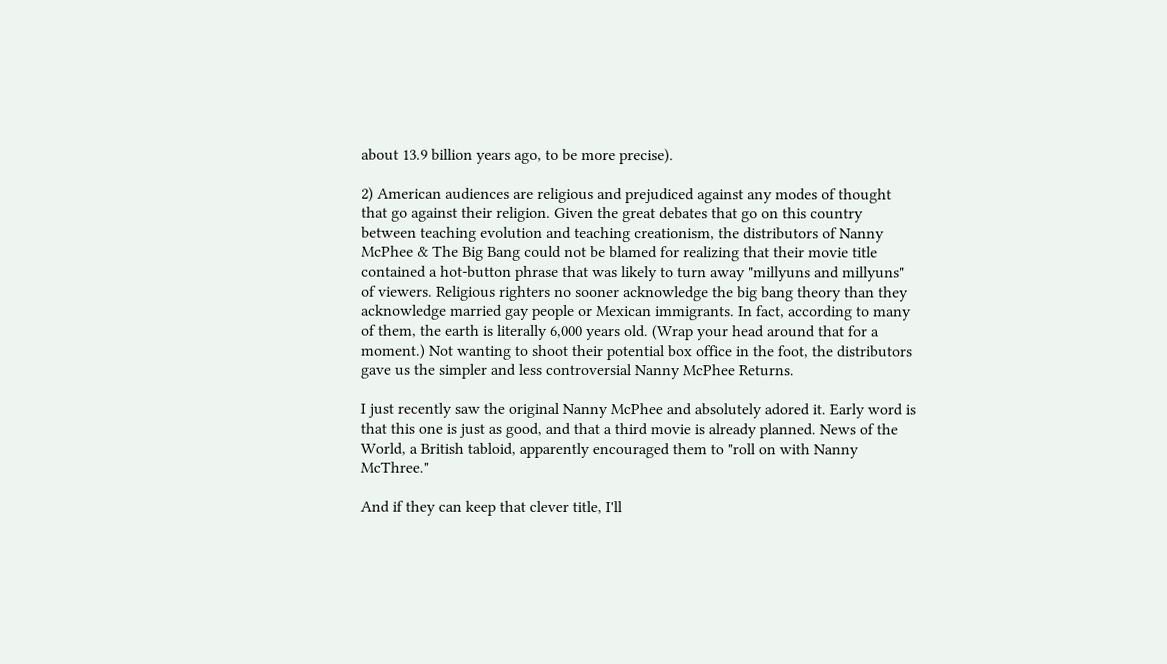about 13.9 billion years ago, to be more precise).

2) American audiences are religious and prejudiced against any modes of thought that go against their religion. Given the great debates that go on this country between teaching evolution and teaching creationism, the distributors of Nanny McPhee & The Big Bang could not be blamed for realizing that their movie title contained a hot-button phrase that was likely to turn away "millyuns and millyuns" of viewers. Religious righters no sooner acknowledge the big bang theory than they acknowledge married gay people or Mexican immigrants. In fact, according to many of them, the earth is literally 6,000 years old. (Wrap your head around that for a moment.) Not wanting to shoot their potential box office in the foot, the distributors gave us the simpler and less controversial Nanny McPhee Returns.

I just recently saw the original Nanny McPhee and absolutely adored it. Early word is that this one is just as good, and that a third movie is already planned. News of the World, a British tabloid, apparently encouraged them to "roll on with Nanny McThree."

And if they can keep that clever title, I'll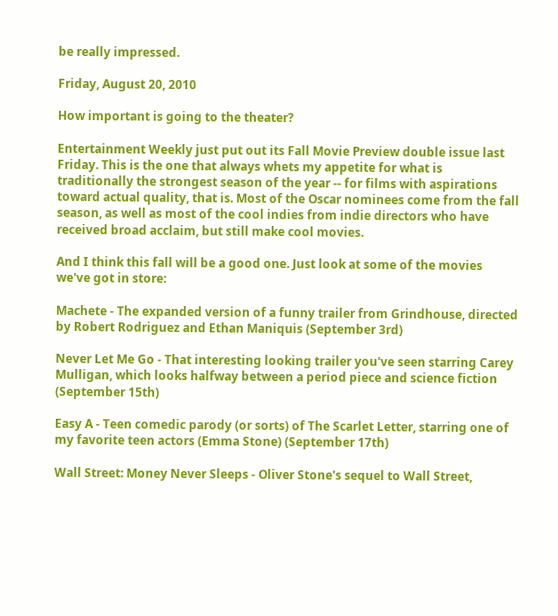be really impressed.

Friday, August 20, 2010

How important is going to the theater?

Entertainment Weekly just put out its Fall Movie Preview double issue last Friday. This is the one that always whets my appetite for what is traditionally the strongest season of the year -- for films with aspirations toward actual quality, that is. Most of the Oscar nominees come from the fall season, as well as most of the cool indies from indie directors who have received broad acclaim, but still make cool movies.

And I think this fall will be a good one. Just look at some of the movies we've got in store:

Machete - The expanded version of a funny trailer from Grindhouse, directed by Robert Rodriguez and Ethan Maniquis (September 3rd)

Never Let Me Go - That interesting looking trailer you've seen starring Carey Mulligan, which looks halfway between a period piece and science fiction (September 15th)

Easy A - Teen comedic parody (or sorts) of The Scarlet Letter, starring one of my favorite teen actors (Emma Stone) (September 17th)

Wall Street: Money Never Sleeps - Oliver Stone's sequel to Wall Street,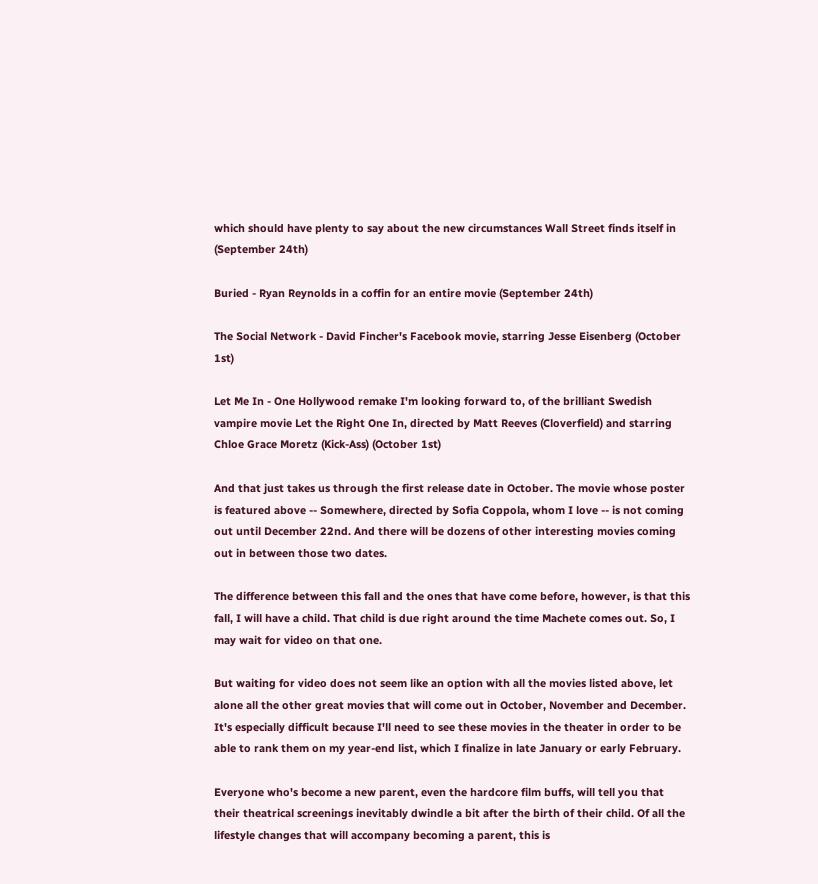which should have plenty to say about the new circumstances Wall Street finds itself in (September 24th)

Buried - Ryan Reynolds in a coffin for an entire movie (September 24th)

The Social Network - David Fincher's Facebook movie, starring Jesse Eisenberg (October 1st)

Let Me In - One Hollywood remake I'm looking forward to, of the brilliant Swedish vampire movie Let the Right One In, directed by Matt Reeves (Cloverfield) and starring Chloe Grace Moretz (Kick-Ass) (October 1st)

And that just takes us through the first release date in October. The movie whose poster is featured above -- Somewhere, directed by Sofia Coppola, whom I love -- is not coming out until December 22nd. And there will be dozens of other interesting movies coming out in between those two dates.

The difference between this fall and the ones that have come before, however, is that this fall, I will have a child. That child is due right around the time Machete comes out. So, I may wait for video on that one.

But waiting for video does not seem like an option with all the movies listed above, let alone all the other great movies that will come out in October, November and December. It's especially difficult because I'll need to see these movies in the theater in order to be able to rank them on my year-end list, which I finalize in late January or early February.

Everyone who's become a new parent, even the hardcore film buffs, will tell you that their theatrical screenings inevitably dwindle a bit after the birth of their child. Of all the lifestyle changes that will accompany becoming a parent, this is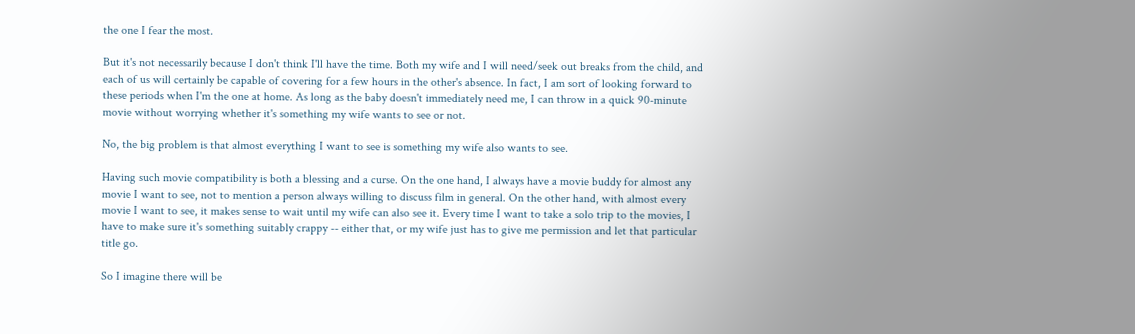the one I fear the most.

But it's not necessarily because I don't think I'll have the time. Both my wife and I will need/seek out breaks from the child, and each of us will certainly be capable of covering for a few hours in the other's absence. In fact, I am sort of looking forward to these periods when I'm the one at home. As long as the baby doesn't immediately need me, I can throw in a quick 90-minute movie without worrying whether it's something my wife wants to see or not.

No, the big problem is that almost everything I want to see is something my wife also wants to see.

Having such movie compatibility is both a blessing and a curse. On the one hand, I always have a movie buddy for almost any movie I want to see, not to mention a person always willing to discuss film in general. On the other hand, with almost every movie I want to see, it makes sense to wait until my wife can also see it. Every time I want to take a solo trip to the movies, I have to make sure it's something suitably crappy -- either that, or my wife just has to give me permission and let that particular title go.

So I imagine there will be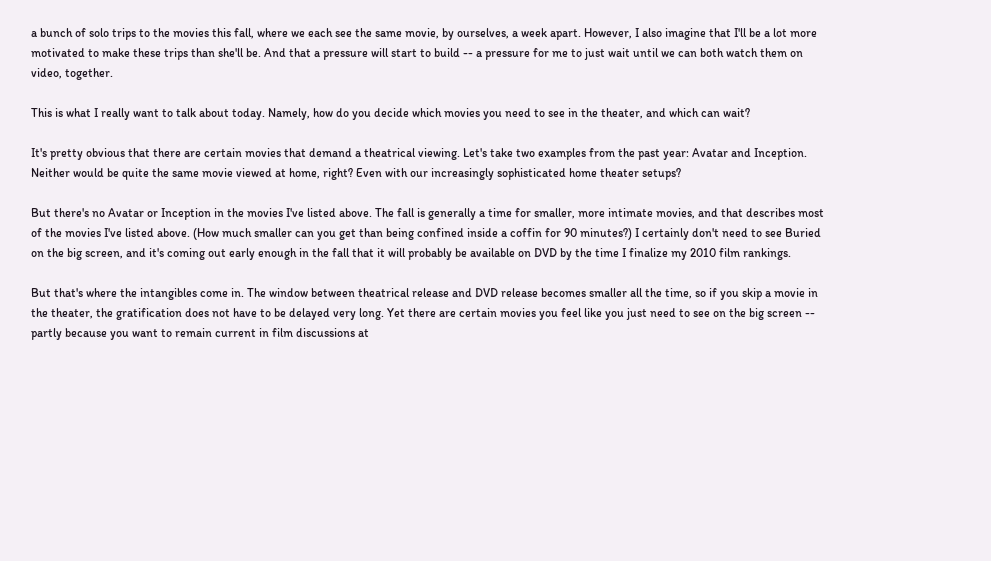a bunch of solo trips to the movies this fall, where we each see the same movie, by ourselves, a week apart. However, I also imagine that I'll be a lot more motivated to make these trips than she'll be. And that a pressure will start to build -- a pressure for me to just wait until we can both watch them on video, together.

This is what I really want to talk about today. Namely, how do you decide which movies you need to see in the theater, and which can wait?

It's pretty obvious that there are certain movies that demand a theatrical viewing. Let's take two examples from the past year: Avatar and Inception. Neither would be quite the same movie viewed at home, right? Even with our increasingly sophisticated home theater setups?

But there's no Avatar or Inception in the movies I've listed above. The fall is generally a time for smaller, more intimate movies, and that describes most of the movies I've listed above. (How much smaller can you get than being confined inside a coffin for 90 minutes?) I certainly don't need to see Buried on the big screen, and it's coming out early enough in the fall that it will probably be available on DVD by the time I finalize my 2010 film rankings.

But that's where the intangibles come in. The window between theatrical release and DVD release becomes smaller all the time, so if you skip a movie in the theater, the gratification does not have to be delayed very long. Yet there are certain movies you feel like you just need to see on the big screen -- partly because you want to remain current in film discussions at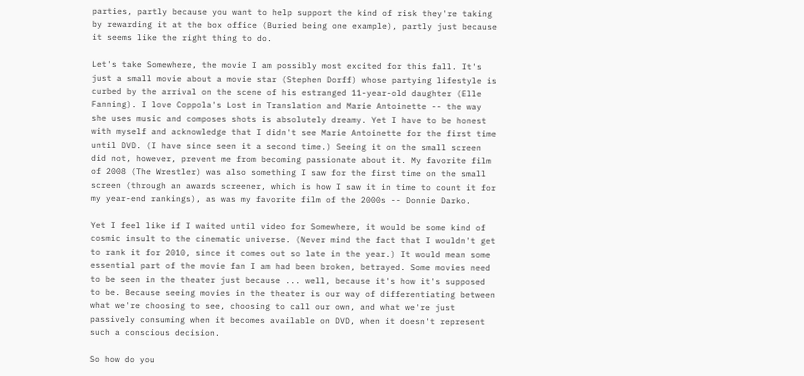parties, partly because you want to help support the kind of risk they're taking by rewarding it at the box office (Buried being one example), partly just because it seems like the right thing to do.

Let's take Somewhere, the movie I am possibly most excited for this fall. It's just a small movie about a movie star (Stephen Dorff) whose partying lifestyle is curbed by the arrival on the scene of his estranged 11-year-old daughter (Elle Fanning). I love Coppola's Lost in Translation and Marie Antoinette -- the way she uses music and composes shots is absolutely dreamy. Yet I have to be honest with myself and acknowledge that I didn't see Marie Antoinette for the first time until DVD. (I have since seen it a second time.) Seeing it on the small screen did not, however, prevent me from becoming passionate about it. My favorite film of 2008 (The Wrestler) was also something I saw for the first time on the small screen (through an awards screener, which is how I saw it in time to count it for my year-end rankings), as was my favorite film of the 2000s -- Donnie Darko.

Yet I feel like if I waited until video for Somewhere, it would be some kind of cosmic insult to the cinematic universe. (Never mind the fact that I wouldn't get to rank it for 2010, since it comes out so late in the year.) It would mean some essential part of the movie fan I am had been broken, betrayed. Some movies need to be seen in the theater just because ... well, because it's how it's supposed to be. Because seeing movies in the theater is our way of differentiating between what we're choosing to see, choosing to call our own, and what we're just passively consuming when it becomes available on DVD, when it doesn't represent such a conscious decision.

So how do you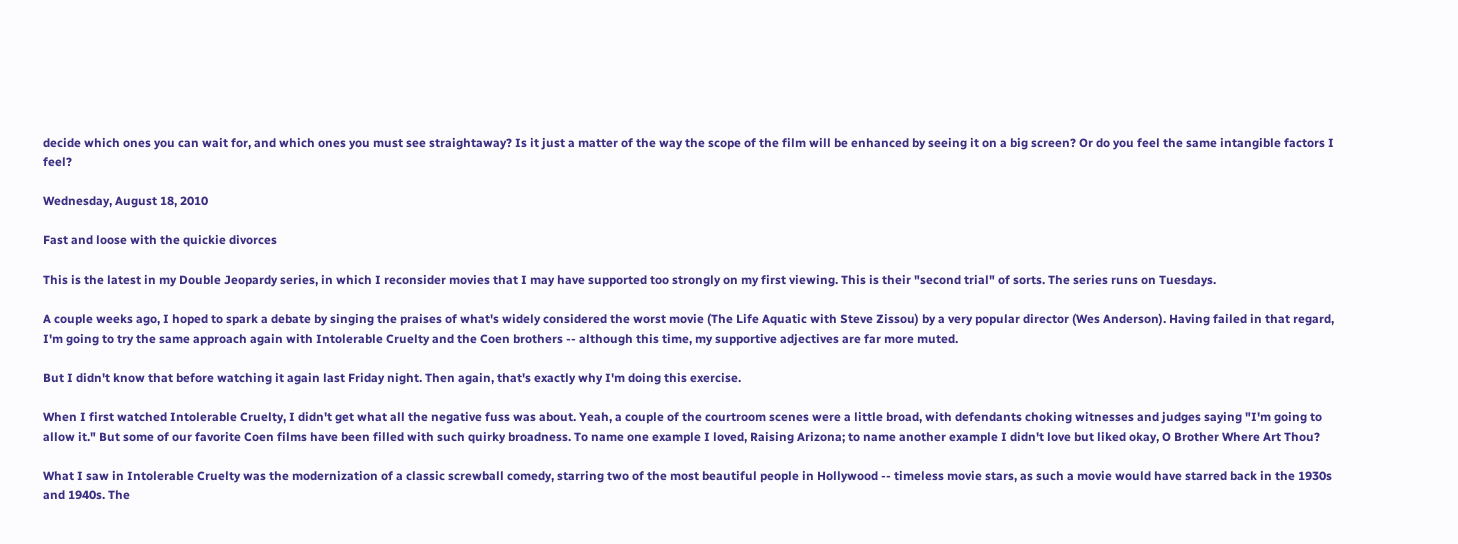decide which ones you can wait for, and which ones you must see straightaway? Is it just a matter of the way the scope of the film will be enhanced by seeing it on a big screen? Or do you feel the same intangible factors I feel?

Wednesday, August 18, 2010

Fast and loose with the quickie divorces

This is the latest in my Double Jeopardy series, in which I reconsider movies that I may have supported too strongly on my first viewing. This is their "second trial" of sorts. The series runs on Tuesdays.

A couple weeks ago, I hoped to spark a debate by singing the praises of what's widely considered the worst movie (The Life Aquatic with Steve Zissou) by a very popular director (Wes Anderson). Having failed in that regard, I'm going to try the same approach again with Intolerable Cruelty and the Coen brothers -- although this time, my supportive adjectives are far more muted.

But I didn't know that before watching it again last Friday night. Then again, that's exactly why I'm doing this exercise.

When I first watched Intolerable Cruelty, I didn't get what all the negative fuss was about. Yeah, a couple of the courtroom scenes were a little broad, with defendants choking witnesses and judges saying "I'm going to allow it." But some of our favorite Coen films have been filled with such quirky broadness. To name one example I loved, Raising Arizona; to name another example I didn't love but liked okay, O Brother Where Art Thou?

What I saw in Intolerable Cruelty was the modernization of a classic screwball comedy, starring two of the most beautiful people in Hollywood -- timeless movie stars, as such a movie would have starred back in the 1930s and 1940s. The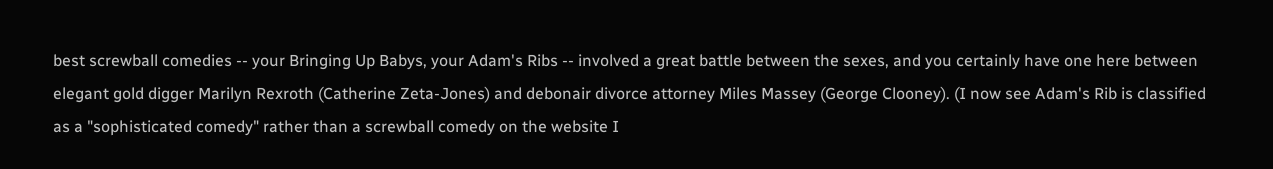best screwball comedies -- your Bringing Up Babys, your Adam's Ribs -- involved a great battle between the sexes, and you certainly have one here between elegant gold digger Marilyn Rexroth (Catherine Zeta-Jones) and debonair divorce attorney Miles Massey (George Clooney). (I now see Adam's Rib is classified as a "sophisticated comedy" rather than a screwball comedy on the website I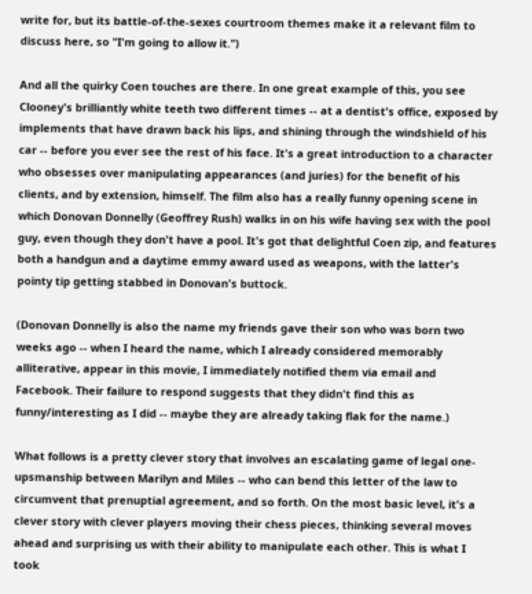write for, but its battle-of-the-sexes courtroom themes make it a relevant film to discuss here, so "I'm going to allow it.")

And all the quirky Coen touches are there. In one great example of this, you see Clooney's brilliantly white teeth two different times -- at a dentist's office, exposed by implements that have drawn back his lips, and shining through the windshield of his car -- before you ever see the rest of his face. It's a great introduction to a character who obsesses over manipulating appearances (and juries) for the benefit of his clients, and by extension, himself. The film also has a really funny opening scene in which Donovan Donnelly (Geoffrey Rush) walks in on his wife having sex with the pool guy, even though they don't have a pool. It's got that delightful Coen zip, and features both a handgun and a daytime emmy award used as weapons, with the latter's pointy tip getting stabbed in Donovan's buttock.

(Donovan Donnelly is also the name my friends gave their son who was born two weeks ago -- when I heard the name, which I already considered memorably alliterative, appear in this movie, I immediately notified them via email and Facebook. Their failure to respond suggests that they didn't find this as funny/interesting as I did -- maybe they are already taking flak for the name.)

What follows is a pretty clever story that involves an escalating game of legal one-upsmanship between Marilyn and Miles -- who can bend this letter of the law to circumvent that prenuptial agreement, and so forth. On the most basic level, it's a clever story with clever players moving their chess pieces, thinking several moves ahead and surprising us with their ability to manipulate each other. This is what I took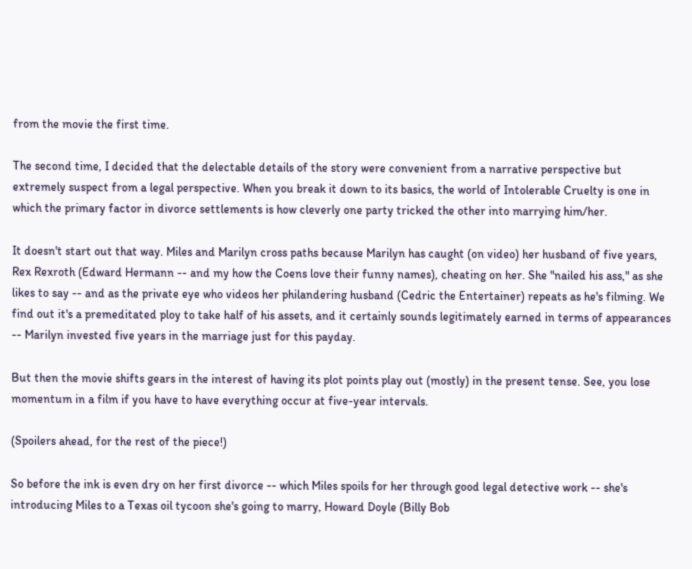from the movie the first time.

The second time, I decided that the delectable details of the story were convenient from a narrative perspective but extremely suspect from a legal perspective. When you break it down to its basics, the world of Intolerable Cruelty is one in which the primary factor in divorce settlements is how cleverly one party tricked the other into marrying him/her.

It doesn't start out that way. Miles and Marilyn cross paths because Marilyn has caught (on video) her husband of five years, Rex Rexroth (Edward Hermann -- and my how the Coens love their funny names), cheating on her. She "nailed his ass," as she likes to say -- and as the private eye who videos her philandering husband (Cedric the Entertainer) repeats as he's filming. We find out it's a premeditated ploy to take half of his assets, and it certainly sounds legitimately earned in terms of appearances -- Marilyn invested five years in the marriage just for this payday.

But then the movie shifts gears in the interest of having its plot points play out (mostly) in the present tense. See, you lose momentum in a film if you have to have everything occur at five-year intervals.

(Spoilers ahead, for the rest of the piece!)

So before the ink is even dry on her first divorce -- which Miles spoils for her through good legal detective work -- she's introducing Miles to a Texas oil tycoon she's going to marry, Howard Doyle (Billy Bob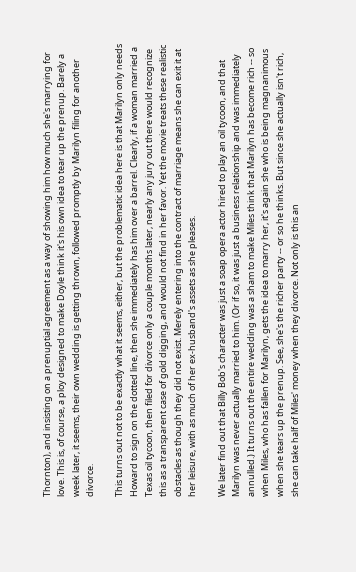Thornton), and insisting on a prenuptial agreement as a way of showing him how much she's marrying for love. This is, of course, a ploy designed to make Doyle think it's his own idea to tear up the prenup. Barely a week later, it seems, their own wedding is getting thrown, followed promptly by Marilyn filing for another divorce.

This turns out not to be exactly what it seems, either, but the problematic idea here is that Marilyn only needs Howard to sign on the dotted line, then she immediately has him over a barrel. Clearly, if a woman married a Texas oil tycoon, then filed for divorce only a couple months later, nearly any jury out there would recognize this as a transparent case of gold digging, and would not find in her favor. Yet the movie treats these realistic obstacles as though they did not exist. Merely entering into the contract of marriage means she can exit it at her leisure, with as much of her ex-husband's assets as she pleases.

We later find out that Billy Bob's character was just a soap opera actor hired to play an oil tycoon, and that Marilyn was never actually married to him. (Or if so, it was just a business relationship and was immediately annulled.) It turns out the entire wedding was a sham to make Miles think that Marilyn has become rich -- so when Miles, who has fallen for Marilyn, gets the idea to marry her, it's again she who is being magnanimous when she tears up the prenup. See, she's the richer party -- or so he thinks. But since she actually isn't rich, she can take half of Miles' money when they divorce. Not only is this an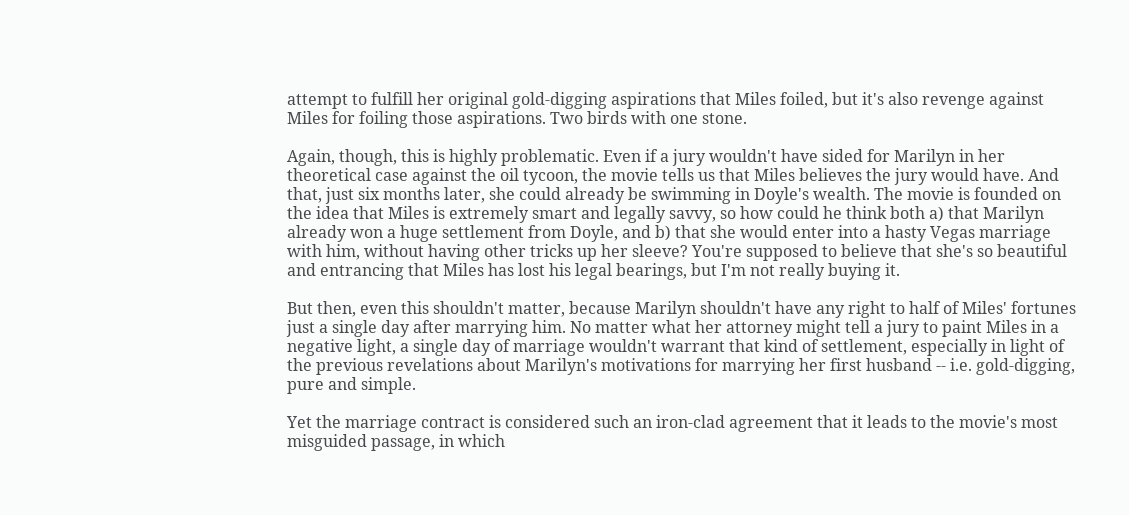attempt to fulfill her original gold-digging aspirations that Miles foiled, but it's also revenge against Miles for foiling those aspirations. Two birds with one stone.

Again, though, this is highly problematic. Even if a jury wouldn't have sided for Marilyn in her theoretical case against the oil tycoon, the movie tells us that Miles believes the jury would have. And that, just six months later, she could already be swimming in Doyle's wealth. The movie is founded on the idea that Miles is extremely smart and legally savvy, so how could he think both a) that Marilyn already won a huge settlement from Doyle, and b) that she would enter into a hasty Vegas marriage with him, without having other tricks up her sleeve? You're supposed to believe that she's so beautiful and entrancing that Miles has lost his legal bearings, but I'm not really buying it.

But then, even this shouldn't matter, because Marilyn shouldn't have any right to half of Miles' fortunes just a single day after marrying him. No matter what her attorney might tell a jury to paint Miles in a negative light, a single day of marriage wouldn't warrant that kind of settlement, especially in light of the previous revelations about Marilyn's motivations for marrying her first husband -- i.e. gold-digging, pure and simple.

Yet the marriage contract is considered such an iron-clad agreement that it leads to the movie's most misguided passage, in which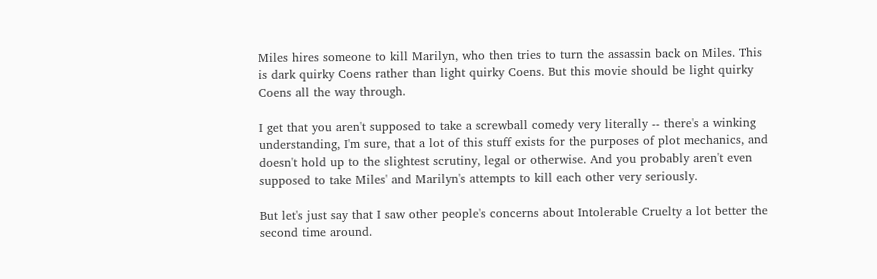Miles hires someone to kill Marilyn, who then tries to turn the assassin back on Miles. This is dark quirky Coens rather than light quirky Coens. But this movie should be light quirky Coens all the way through.

I get that you aren't supposed to take a screwball comedy very literally -- there's a winking understanding, I'm sure, that a lot of this stuff exists for the purposes of plot mechanics, and doesn't hold up to the slightest scrutiny, legal or otherwise. And you probably aren't even supposed to take Miles' and Marilyn's attempts to kill each other very seriously.

But let's just say that I saw other people's concerns about Intolerable Cruelty a lot better the second time around.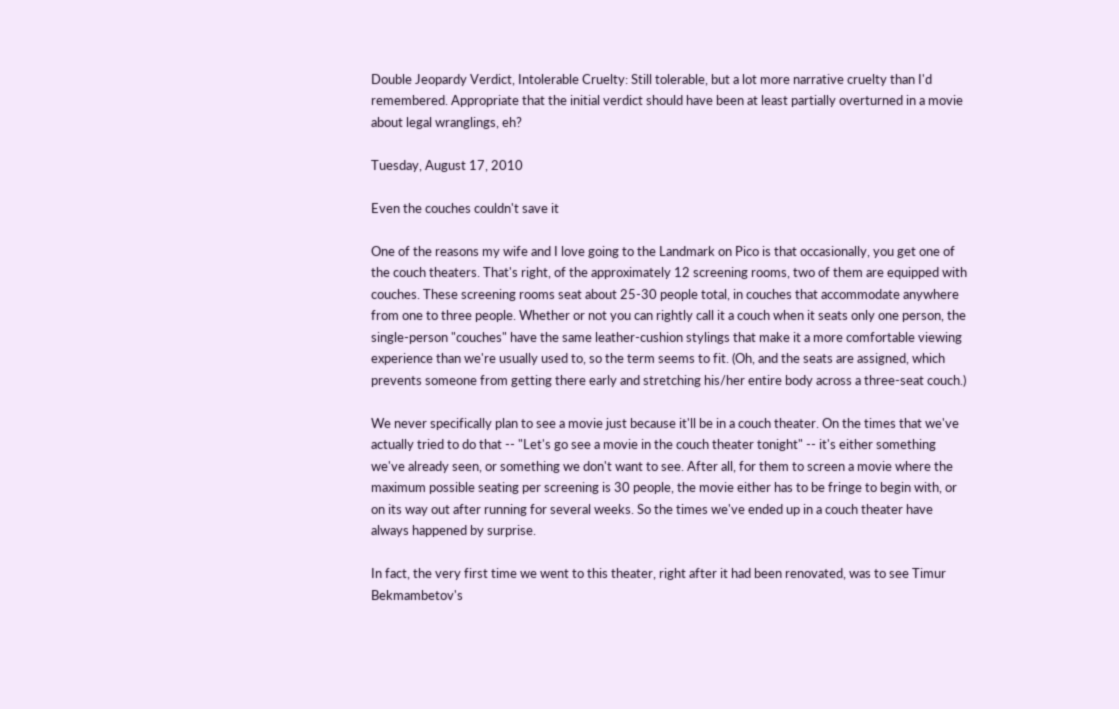Double Jeopardy Verdict, Intolerable Cruelty: Still tolerable, but a lot more narrative cruelty than I'd remembered. Appropriate that the initial verdict should have been at least partially overturned in a movie about legal wranglings, eh?

Tuesday, August 17, 2010

Even the couches couldn't save it

One of the reasons my wife and I love going to the Landmark on Pico is that occasionally, you get one of the couch theaters. That's right, of the approximately 12 screening rooms, two of them are equipped with couches. These screening rooms seat about 25-30 people total, in couches that accommodate anywhere from one to three people. Whether or not you can rightly call it a couch when it seats only one person, the single-person "couches" have the same leather-cushion stylings that make it a more comfortable viewing experience than we're usually used to, so the term seems to fit. (Oh, and the seats are assigned, which prevents someone from getting there early and stretching his/her entire body across a three-seat couch.)

We never specifically plan to see a movie just because it'll be in a couch theater. On the times that we've actually tried to do that -- "Let's go see a movie in the couch theater tonight" -- it's either something we've already seen, or something we don't want to see. After all, for them to screen a movie where the maximum possible seating per screening is 30 people, the movie either has to be fringe to begin with, or on its way out after running for several weeks. So the times we've ended up in a couch theater have always happened by surprise.

In fact, the very first time we went to this theater, right after it had been renovated, was to see Timur Bekmambetov's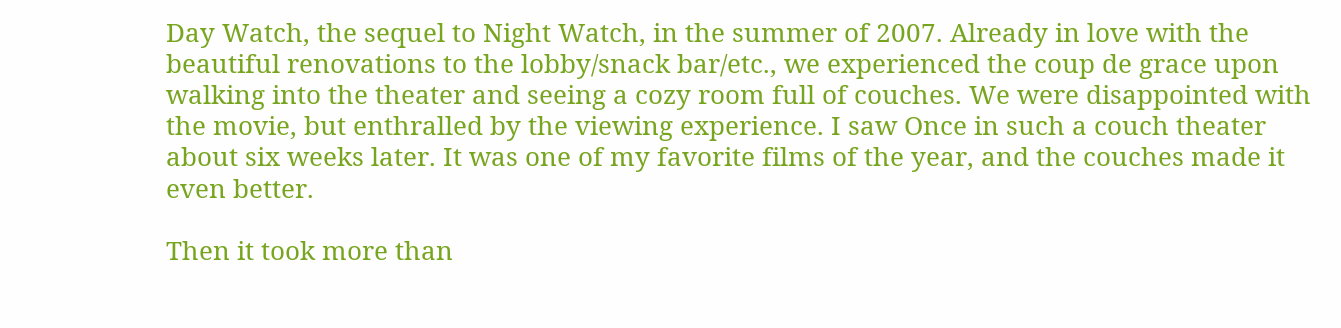Day Watch, the sequel to Night Watch, in the summer of 2007. Already in love with the beautiful renovations to the lobby/snack bar/etc., we experienced the coup de grace upon walking into the theater and seeing a cozy room full of couches. We were disappointed with the movie, but enthralled by the viewing experience. I saw Once in such a couch theater about six weeks later. It was one of my favorite films of the year, and the couches made it even better.

Then it took more than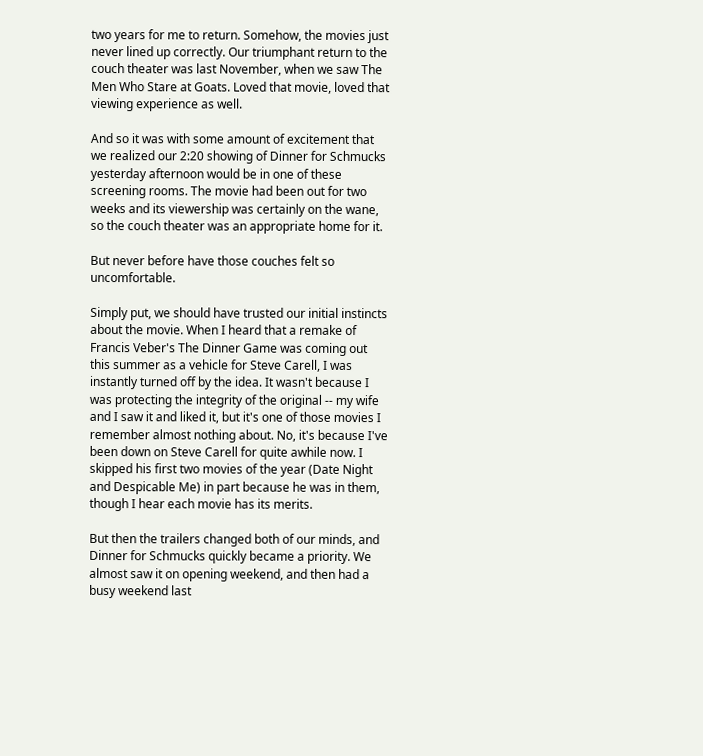two years for me to return. Somehow, the movies just never lined up correctly. Our triumphant return to the couch theater was last November, when we saw The Men Who Stare at Goats. Loved that movie, loved that viewing experience as well.

And so it was with some amount of excitement that we realized our 2:20 showing of Dinner for Schmucks yesterday afternoon would be in one of these screening rooms. The movie had been out for two weeks and its viewership was certainly on the wane, so the couch theater was an appropriate home for it.

But never before have those couches felt so uncomfortable.

Simply put, we should have trusted our initial instincts about the movie. When I heard that a remake of Francis Veber's The Dinner Game was coming out this summer as a vehicle for Steve Carell, I was instantly turned off by the idea. It wasn't because I was protecting the integrity of the original -- my wife and I saw it and liked it, but it's one of those movies I remember almost nothing about. No, it's because I've been down on Steve Carell for quite awhile now. I skipped his first two movies of the year (Date Night and Despicable Me) in part because he was in them, though I hear each movie has its merits.

But then the trailers changed both of our minds, and Dinner for Schmucks quickly became a priority. We almost saw it on opening weekend, and then had a busy weekend last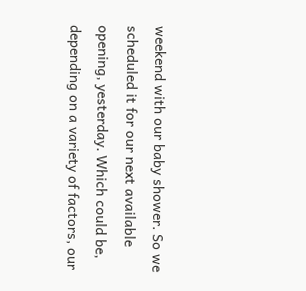weekend with our baby shower. So we scheduled it for our next available opening, yesterday. Which could be, depending on a variety of factors, our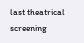last theatrical screening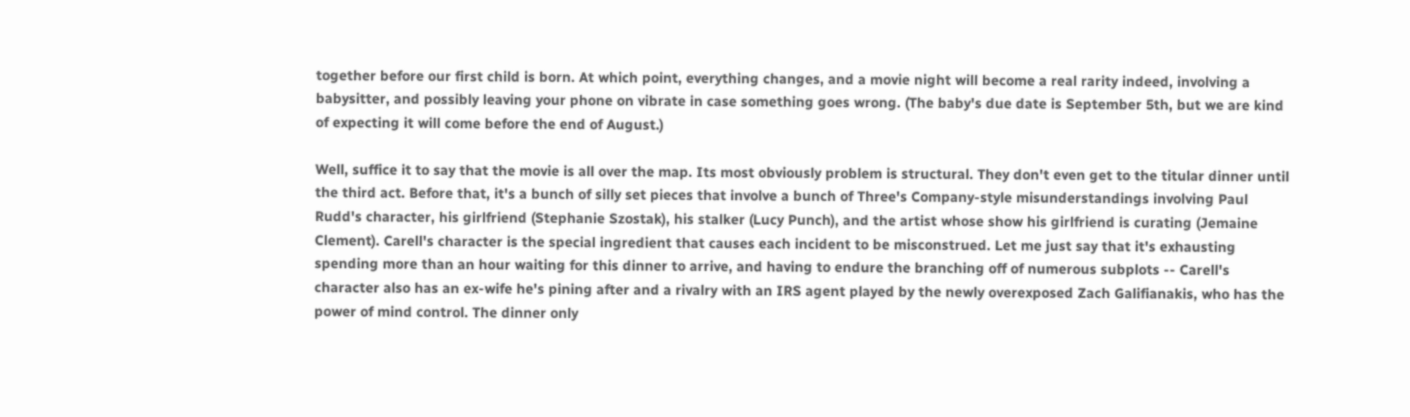together before our first child is born. At which point, everything changes, and a movie night will become a real rarity indeed, involving a babysitter, and possibly leaving your phone on vibrate in case something goes wrong. (The baby's due date is September 5th, but we are kind of expecting it will come before the end of August.)

Well, suffice it to say that the movie is all over the map. Its most obviously problem is structural. They don't even get to the titular dinner until the third act. Before that, it's a bunch of silly set pieces that involve a bunch of Three's Company-style misunderstandings involving Paul Rudd's character, his girlfriend (Stephanie Szostak), his stalker (Lucy Punch), and the artist whose show his girlfriend is curating (Jemaine Clement). Carell's character is the special ingredient that causes each incident to be misconstrued. Let me just say that it's exhausting spending more than an hour waiting for this dinner to arrive, and having to endure the branching off of numerous subplots -- Carell's character also has an ex-wife he's pining after and a rivalry with an IRS agent played by the newly overexposed Zach Galifianakis, who has the power of mind control. The dinner only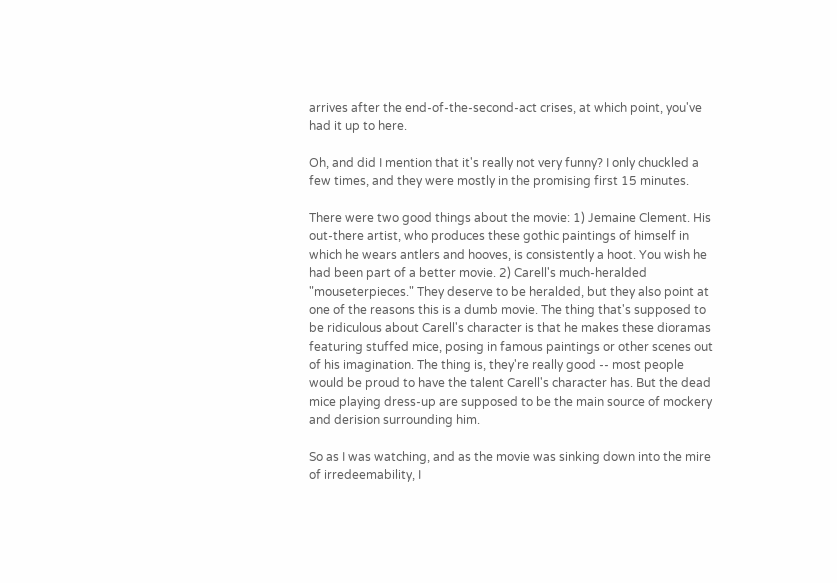arrives after the end-of-the-second-act crises, at which point, you've had it up to here.

Oh, and did I mention that it's really not very funny? I only chuckled a few times, and they were mostly in the promising first 15 minutes.

There were two good things about the movie: 1) Jemaine Clement. His out-there artist, who produces these gothic paintings of himself in which he wears antlers and hooves, is consistently a hoot. You wish he had been part of a better movie. 2) Carell's much-heralded "mouseterpieces." They deserve to be heralded, but they also point at one of the reasons this is a dumb movie. The thing that's supposed to be ridiculous about Carell's character is that he makes these dioramas featuring stuffed mice, posing in famous paintings or other scenes out of his imagination. The thing is, they're really good -- most people would be proud to have the talent Carell's character has. But the dead mice playing dress-up are supposed to be the main source of mockery and derision surrounding him.

So as I was watching, and as the movie was sinking down into the mire of irredeemability, I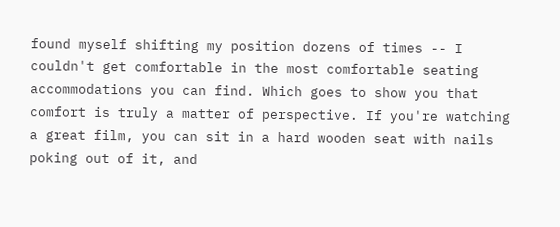found myself shifting my position dozens of times -- I couldn't get comfortable in the most comfortable seating accommodations you can find. Which goes to show you that comfort is truly a matter of perspective. If you're watching a great film, you can sit in a hard wooden seat with nails poking out of it, and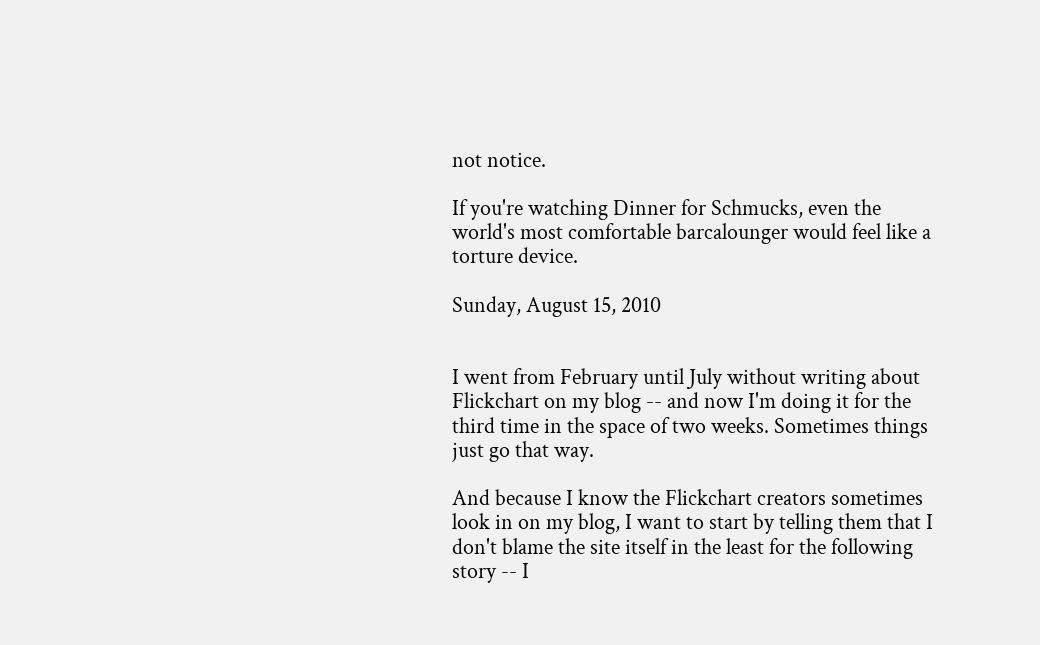not notice.

If you're watching Dinner for Schmucks, even the world's most comfortable barcalounger would feel like a torture device.

Sunday, August 15, 2010


I went from February until July without writing about Flickchart on my blog -- and now I'm doing it for the third time in the space of two weeks. Sometimes things just go that way.

And because I know the Flickchart creators sometimes look in on my blog, I want to start by telling them that I don't blame the site itself in the least for the following story -- I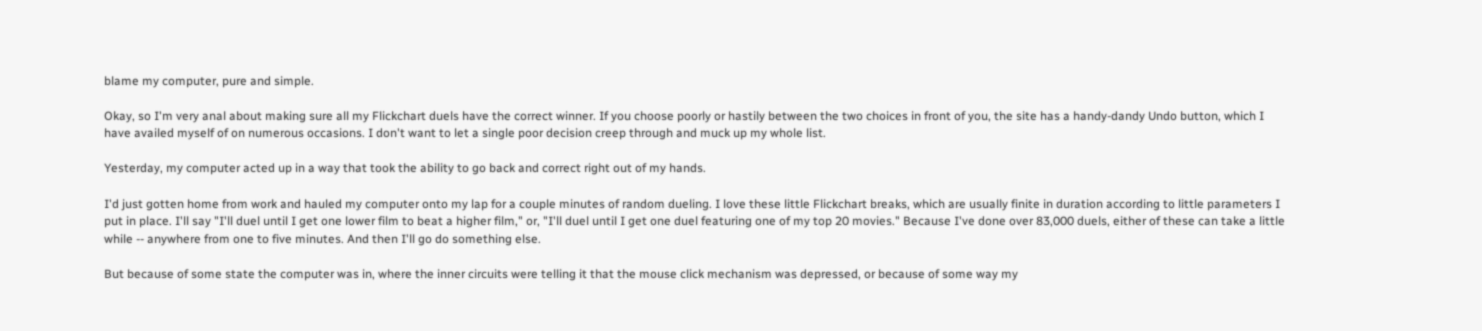blame my computer, pure and simple.

Okay, so I'm very anal about making sure all my Flickchart duels have the correct winner. If you choose poorly or hastily between the two choices in front of you, the site has a handy-dandy Undo button, which I have availed myself of on numerous occasions. I don't want to let a single poor decision creep through and muck up my whole list.

Yesterday, my computer acted up in a way that took the ability to go back and correct right out of my hands.

I'd just gotten home from work and hauled my computer onto my lap for a couple minutes of random dueling. I love these little Flickchart breaks, which are usually finite in duration according to little parameters I put in place. I'll say "I'll duel until I get one lower film to beat a higher film," or, "I'll duel until I get one duel featuring one of my top 20 movies." Because I've done over 83,000 duels, either of these can take a little while -- anywhere from one to five minutes. And then I'll go do something else.

But because of some state the computer was in, where the inner circuits were telling it that the mouse click mechanism was depressed, or because of some way my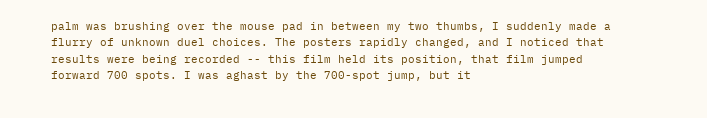palm was brushing over the mouse pad in between my two thumbs, I suddenly made a flurry of unknown duel choices. The posters rapidly changed, and I noticed that results were being recorded -- this film held its position, that film jumped forward 700 spots. I was aghast by the 700-spot jump, but it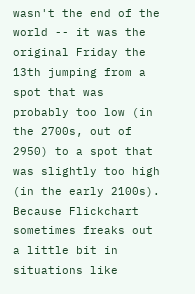wasn't the end of the world -- it was the original Friday the 13th jumping from a spot that was probably too low (in the 2700s, out of 2950) to a spot that was slightly too high (in the early 2100s). Because Flickchart sometimes freaks out a little bit in situations like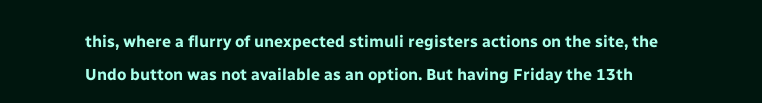this, where a flurry of unexpected stimuli registers actions on the site, the Undo button was not available as an option. But having Friday the 13th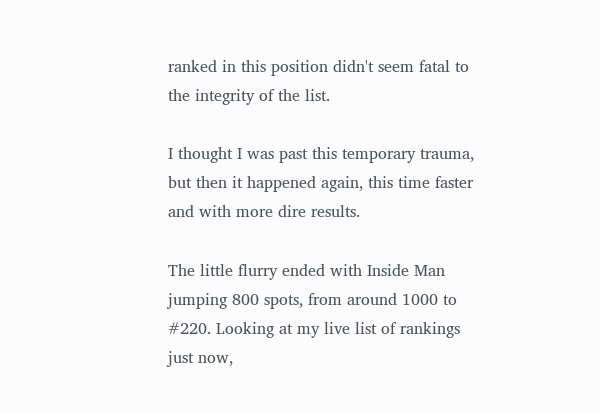ranked in this position didn't seem fatal to the integrity of the list.

I thought I was past this temporary trauma, but then it happened again, this time faster and with more dire results.

The little flurry ended with Inside Man jumping 800 spots, from around 1000 to #220. Looking at my live list of rankings just now,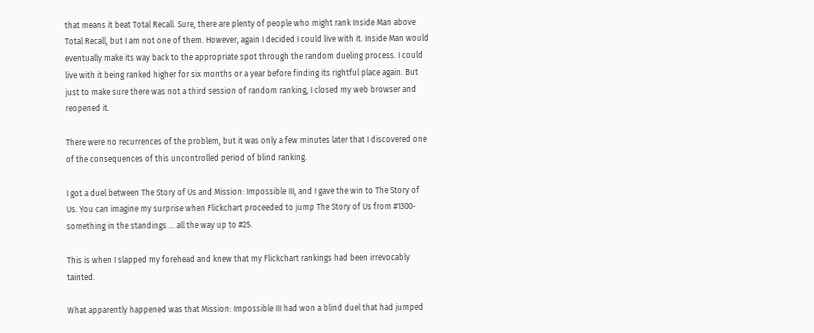that means it beat Total Recall. Sure, there are plenty of people who might rank Inside Man above Total Recall, but I am not one of them. However, again I decided I could live with it. Inside Man would eventually make its way back to the appropriate spot through the random dueling process. I could live with it being ranked higher for six months or a year before finding its rightful place again. But just to make sure there was not a third session of random ranking, I closed my web browser and reopened it.

There were no recurrences of the problem, but it was only a few minutes later that I discovered one of the consequences of this uncontrolled period of blind ranking.

I got a duel between The Story of Us and Mission: Impossible III, and I gave the win to The Story of Us. You can imagine my surprise when Flickchart proceeded to jump The Story of Us from #1300-something in the standings ... all the way up to #25.

This is when I slapped my forehead and knew that my Flickchart rankings had been irrevocably tainted.

What apparently happened was that Mission: Impossible III had won a blind duel that had jumped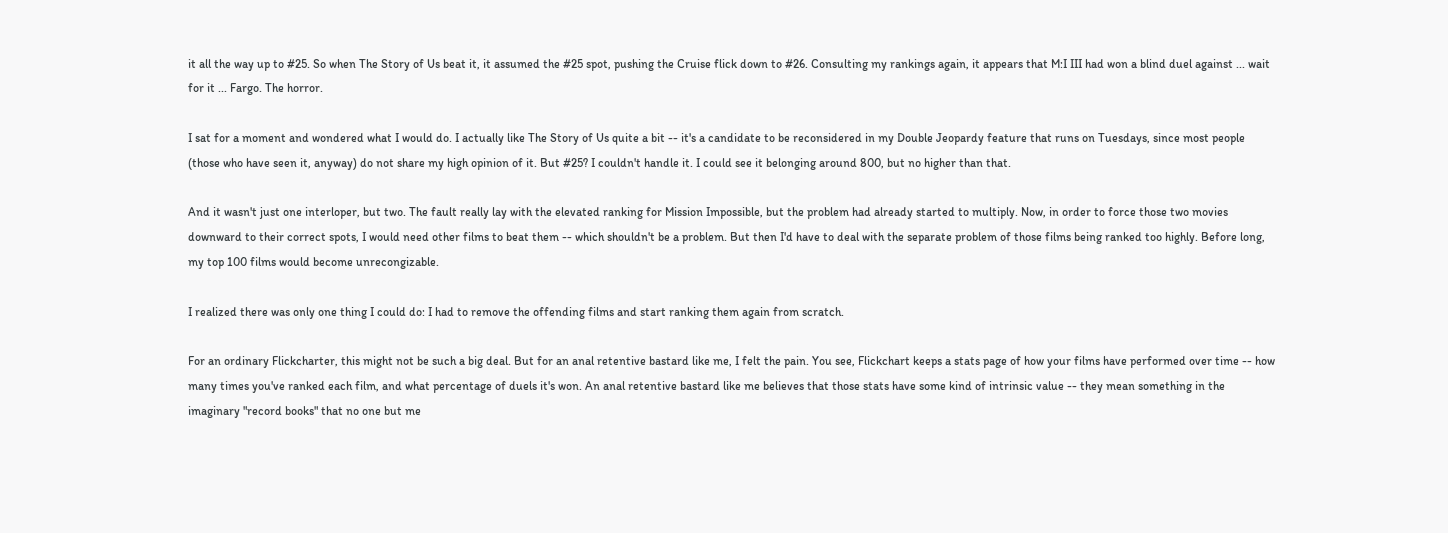it all the way up to #25. So when The Story of Us beat it, it assumed the #25 spot, pushing the Cruise flick down to #26. Consulting my rankings again, it appears that M:I III had won a blind duel against ... wait for it ... Fargo. The horror.

I sat for a moment and wondered what I would do. I actually like The Story of Us quite a bit -- it's a candidate to be reconsidered in my Double Jeopardy feature that runs on Tuesdays, since most people (those who have seen it, anyway) do not share my high opinion of it. But #25? I couldn't handle it. I could see it belonging around 800, but no higher than that.

And it wasn't just one interloper, but two. The fault really lay with the elevated ranking for Mission Impossible, but the problem had already started to multiply. Now, in order to force those two movies downward to their correct spots, I would need other films to beat them -- which shouldn't be a problem. But then I'd have to deal with the separate problem of those films being ranked too highly. Before long, my top 100 films would become unrecongizable.

I realized there was only one thing I could do: I had to remove the offending films and start ranking them again from scratch.

For an ordinary Flickcharter, this might not be such a big deal. But for an anal retentive bastard like me, I felt the pain. You see, Flickchart keeps a stats page of how your films have performed over time -- how many times you've ranked each film, and what percentage of duels it's won. An anal retentive bastard like me believes that those stats have some kind of intrinsic value -- they mean something in the imaginary "record books" that no one but me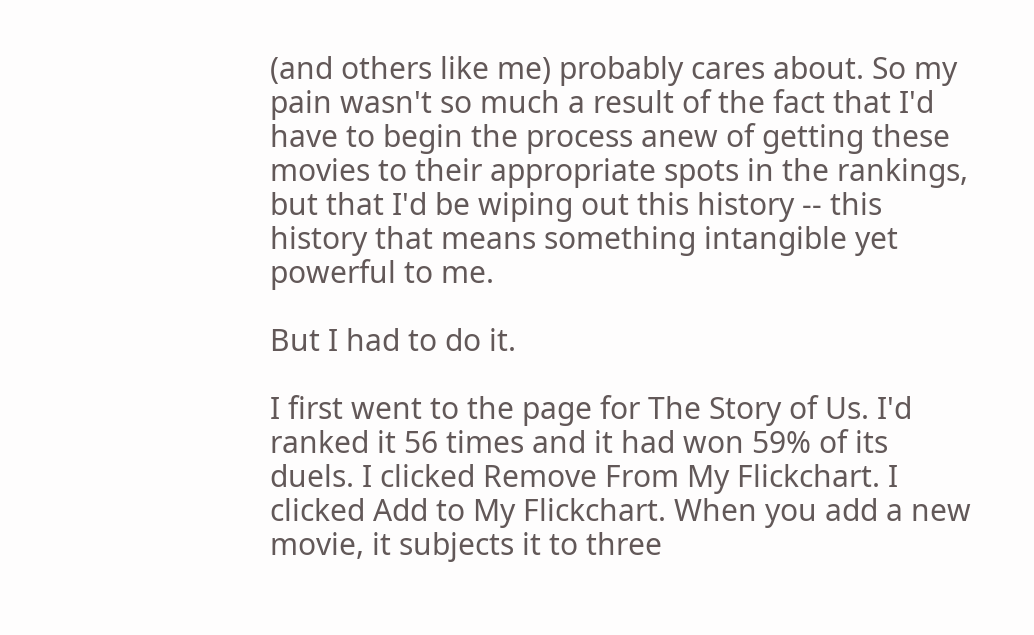(and others like me) probably cares about. So my pain wasn't so much a result of the fact that I'd have to begin the process anew of getting these movies to their appropriate spots in the rankings, but that I'd be wiping out this history -- this history that means something intangible yet powerful to me.

But I had to do it.

I first went to the page for The Story of Us. I'd ranked it 56 times and it had won 59% of its duels. I clicked Remove From My Flickchart. I clicked Add to My Flickchart. When you add a new movie, it subjects it to three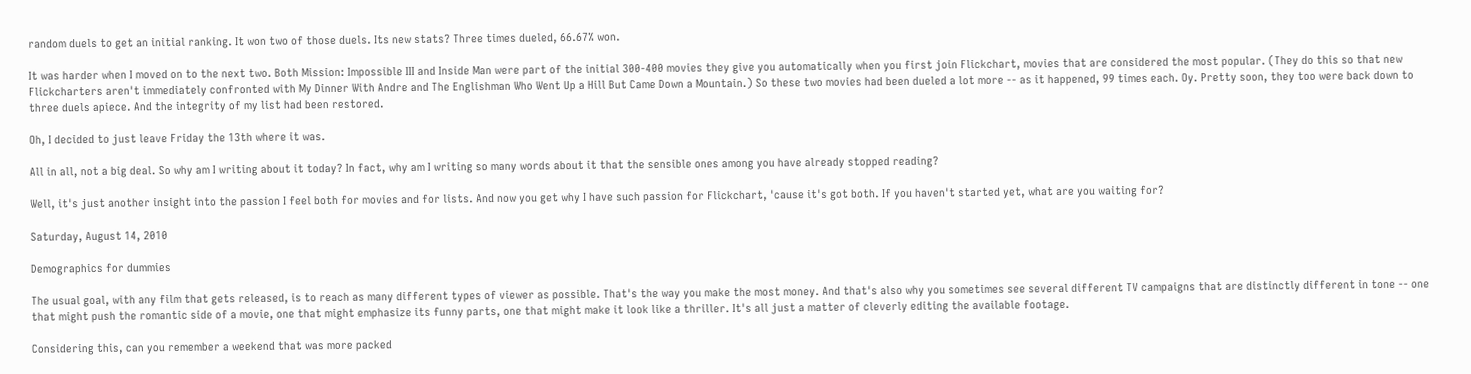random duels to get an initial ranking. It won two of those duels. Its new stats? Three times dueled, 66.67% won.

It was harder when I moved on to the next two. Both Mission: Impossible III and Inside Man were part of the initial 300-400 movies they give you automatically when you first join Flickchart, movies that are considered the most popular. (They do this so that new Flickcharters aren't immediately confronted with My Dinner With Andre and The Englishman Who Went Up a Hill But Came Down a Mountain.) So these two movies had been dueled a lot more -- as it happened, 99 times each. Oy. Pretty soon, they too were back down to three duels apiece. And the integrity of my list had been restored.

Oh, I decided to just leave Friday the 13th where it was.

All in all, not a big deal. So why am I writing about it today? In fact, why am I writing so many words about it that the sensible ones among you have already stopped reading?

Well, it's just another insight into the passion I feel both for movies and for lists. And now you get why I have such passion for Flickchart, 'cause it's got both. If you haven't started yet, what are you waiting for?

Saturday, August 14, 2010

Demographics for dummies

The usual goal, with any film that gets released, is to reach as many different types of viewer as possible. That's the way you make the most money. And that's also why you sometimes see several different TV campaigns that are distinctly different in tone -- one that might push the romantic side of a movie, one that might emphasize its funny parts, one that might make it look like a thriller. It's all just a matter of cleverly editing the available footage.

Considering this, can you remember a weekend that was more packed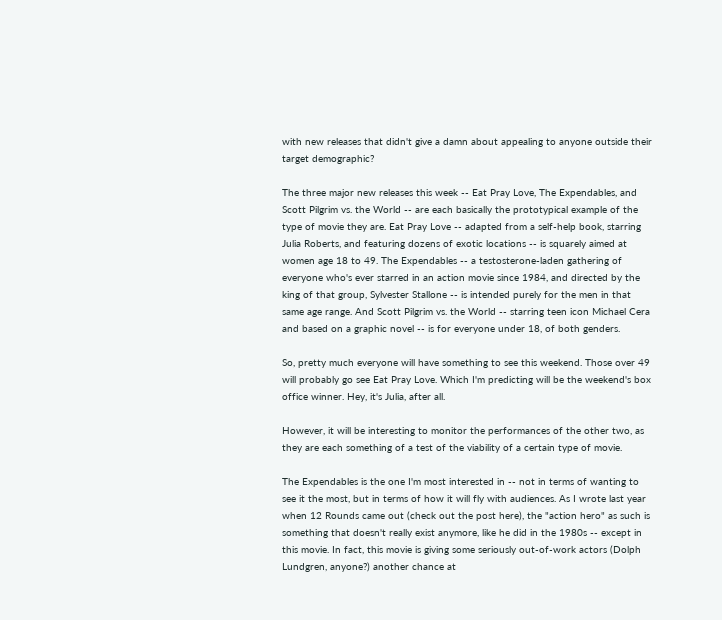with new releases that didn't give a damn about appealing to anyone outside their target demographic?

The three major new releases this week -- Eat Pray Love, The Expendables, and Scott Pilgrim vs. the World -- are each basically the prototypical example of the type of movie they are. Eat Pray Love -- adapted from a self-help book, starring Julia Roberts, and featuring dozens of exotic locations -- is squarely aimed at women age 18 to 49. The Expendables -- a testosterone-laden gathering of everyone who's ever starred in an action movie since 1984, and directed by the king of that group, Sylvester Stallone -- is intended purely for the men in that same age range. And Scott Pilgrim vs. the World -- starring teen icon Michael Cera and based on a graphic novel -- is for everyone under 18, of both genders.

So, pretty much everyone will have something to see this weekend. Those over 49 will probably go see Eat Pray Love. Which I'm predicting will be the weekend's box office winner. Hey, it's Julia, after all.

However, it will be interesting to monitor the performances of the other two, as they are each something of a test of the viability of a certain type of movie.

The Expendables is the one I'm most interested in -- not in terms of wanting to see it the most, but in terms of how it will fly with audiences. As I wrote last year when 12 Rounds came out (check out the post here), the "action hero" as such is something that doesn't really exist anymore, like he did in the 1980s -- except in this movie. In fact, this movie is giving some seriously out-of-work actors (Dolph Lundgren, anyone?) another chance at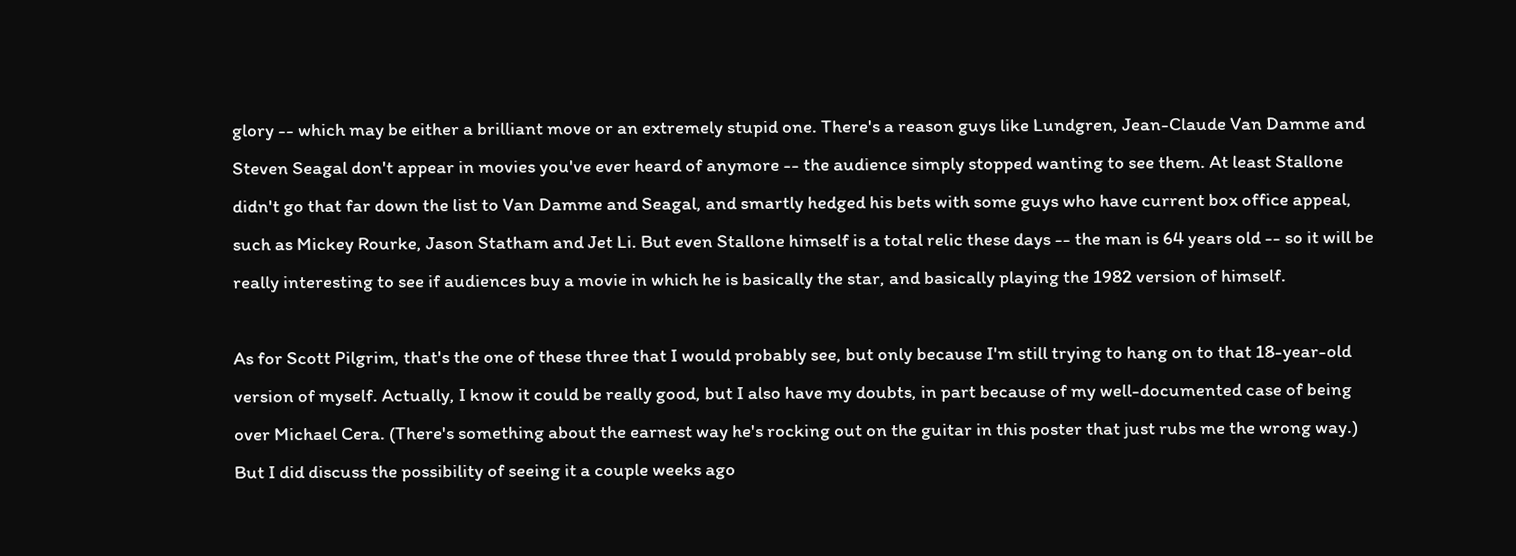glory -- which may be either a brilliant move or an extremely stupid one. There's a reason guys like Lundgren, Jean-Claude Van Damme and Steven Seagal don't appear in movies you've ever heard of anymore -- the audience simply stopped wanting to see them. At least Stallone didn't go that far down the list to Van Damme and Seagal, and smartly hedged his bets with some guys who have current box office appeal, such as Mickey Rourke, Jason Statham and Jet Li. But even Stallone himself is a total relic these days -- the man is 64 years old -- so it will be really interesting to see if audiences buy a movie in which he is basically the star, and basically playing the 1982 version of himself.

As for Scott Pilgrim, that's the one of these three that I would probably see, but only because I'm still trying to hang on to that 18-year-old version of myself. Actually, I know it could be really good, but I also have my doubts, in part because of my well-documented case of being over Michael Cera. (There's something about the earnest way he's rocking out on the guitar in this poster that just rubs me the wrong way.) But I did discuss the possibility of seeing it a couple weeks ago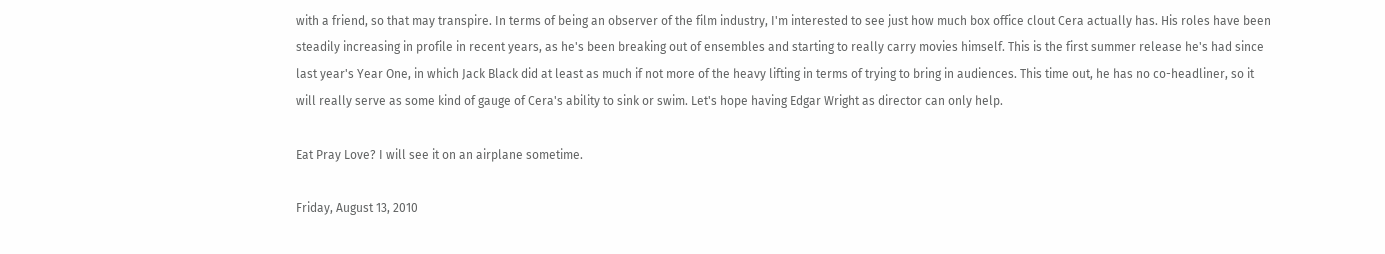with a friend, so that may transpire. In terms of being an observer of the film industry, I'm interested to see just how much box office clout Cera actually has. His roles have been steadily increasing in profile in recent years, as he's been breaking out of ensembles and starting to really carry movies himself. This is the first summer release he's had since last year's Year One, in which Jack Black did at least as much if not more of the heavy lifting in terms of trying to bring in audiences. This time out, he has no co-headliner, so it will really serve as some kind of gauge of Cera's ability to sink or swim. Let's hope having Edgar Wright as director can only help.

Eat Pray Love? I will see it on an airplane sometime.

Friday, August 13, 2010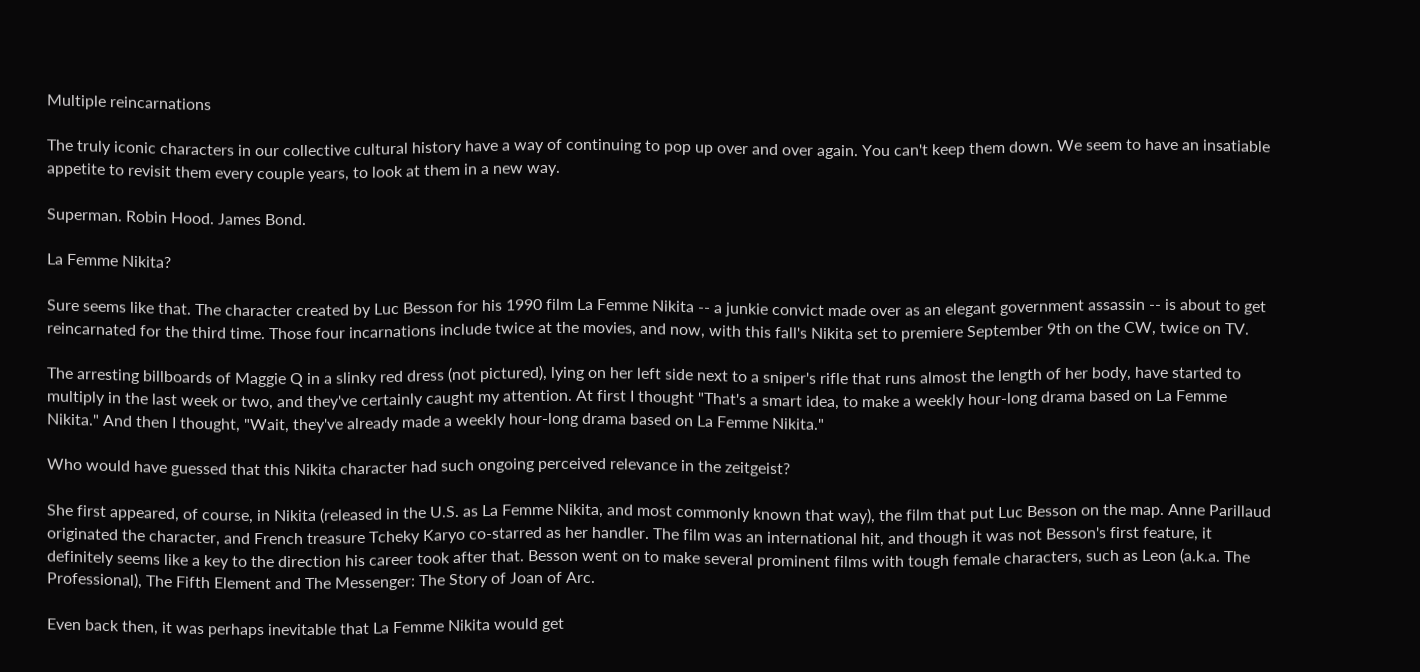Multiple reincarnations

The truly iconic characters in our collective cultural history have a way of continuing to pop up over and over again. You can't keep them down. We seem to have an insatiable appetite to revisit them every couple years, to look at them in a new way.

Superman. Robin Hood. James Bond.

La Femme Nikita?

Sure seems like that. The character created by Luc Besson for his 1990 film La Femme Nikita -- a junkie convict made over as an elegant government assassin -- is about to get reincarnated for the third time. Those four incarnations include twice at the movies, and now, with this fall's Nikita set to premiere September 9th on the CW, twice on TV.

The arresting billboards of Maggie Q in a slinky red dress (not pictured), lying on her left side next to a sniper's rifle that runs almost the length of her body, have started to multiply in the last week or two, and they've certainly caught my attention. At first I thought "That's a smart idea, to make a weekly hour-long drama based on La Femme Nikita." And then I thought, "Wait, they've already made a weekly hour-long drama based on La Femme Nikita."

Who would have guessed that this Nikita character had such ongoing perceived relevance in the zeitgeist?

She first appeared, of course, in Nikita (released in the U.S. as La Femme Nikita, and most commonly known that way), the film that put Luc Besson on the map. Anne Parillaud originated the character, and French treasure Tcheky Karyo co-starred as her handler. The film was an international hit, and though it was not Besson's first feature, it definitely seems like a key to the direction his career took after that. Besson went on to make several prominent films with tough female characters, such as Leon (a.k.a. The Professional), The Fifth Element and The Messenger: The Story of Joan of Arc.

Even back then, it was perhaps inevitable that La Femme Nikita would get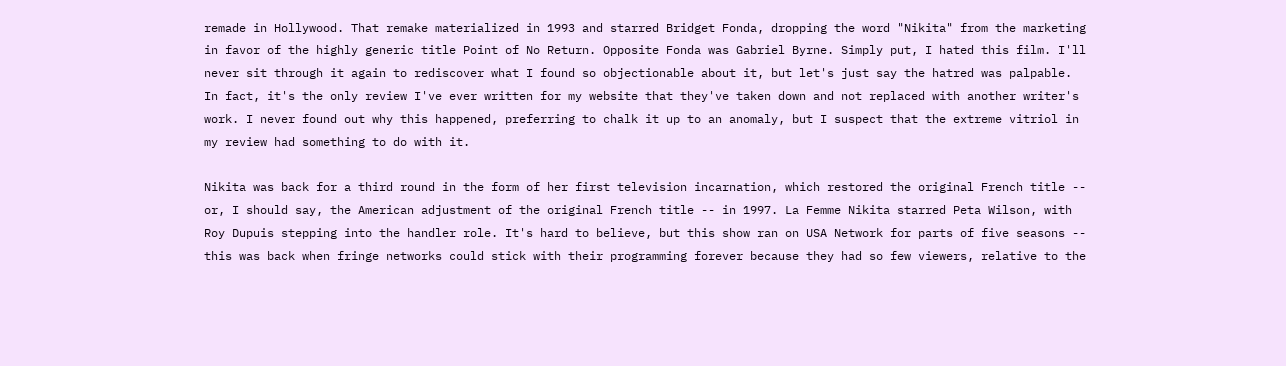remade in Hollywood. That remake materialized in 1993 and starred Bridget Fonda, dropping the word "Nikita" from the marketing in favor of the highly generic title Point of No Return. Opposite Fonda was Gabriel Byrne. Simply put, I hated this film. I'll never sit through it again to rediscover what I found so objectionable about it, but let's just say the hatred was palpable. In fact, it's the only review I've ever written for my website that they've taken down and not replaced with another writer's work. I never found out why this happened, preferring to chalk it up to an anomaly, but I suspect that the extreme vitriol in my review had something to do with it.

Nikita was back for a third round in the form of her first television incarnation, which restored the original French title -- or, I should say, the American adjustment of the original French title -- in 1997. La Femme Nikita starred Peta Wilson, with Roy Dupuis stepping into the handler role. It's hard to believe, but this show ran on USA Network for parts of five seasons -- this was back when fringe networks could stick with their programming forever because they had so few viewers, relative to the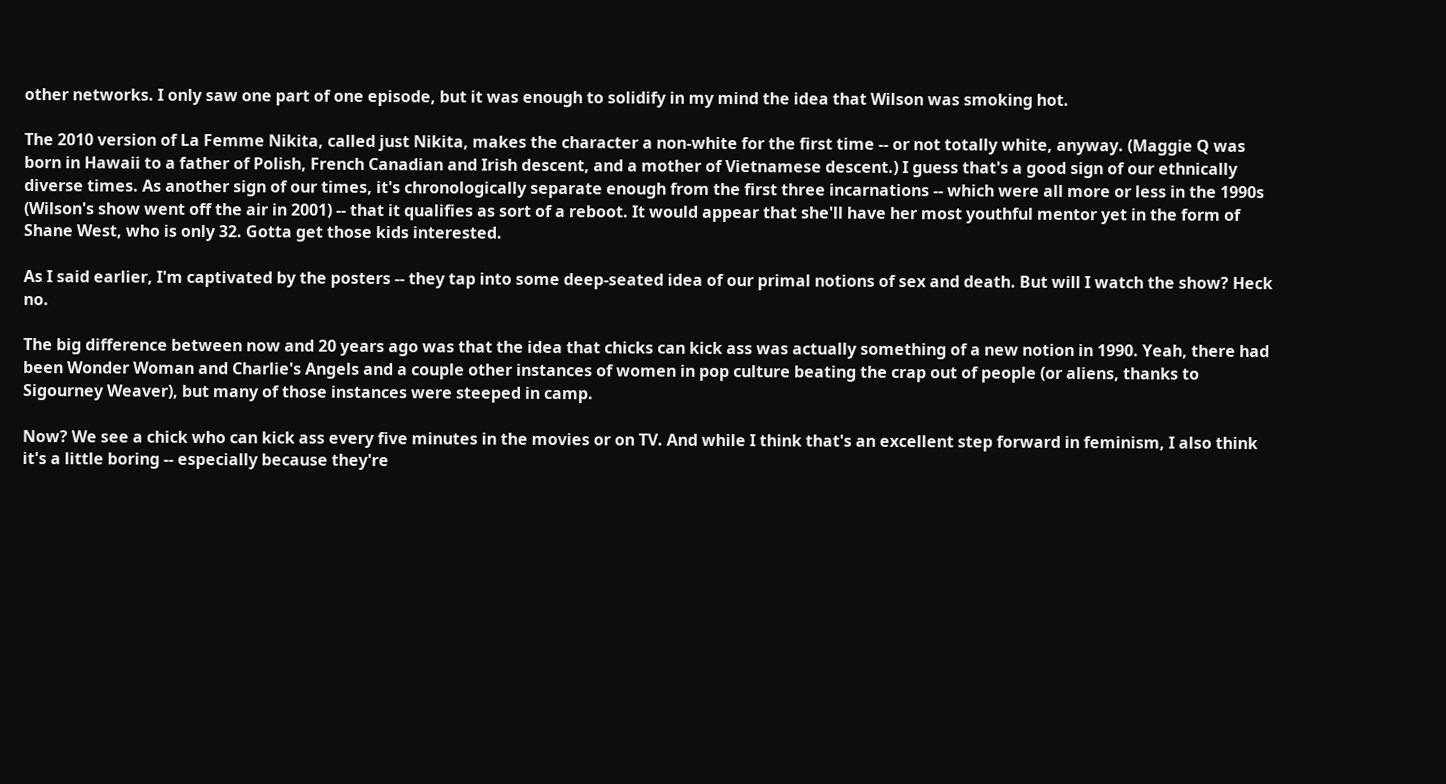other networks. I only saw one part of one episode, but it was enough to solidify in my mind the idea that Wilson was smoking hot.

The 2010 version of La Femme Nikita, called just Nikita, makes the character a non-white for the first time -- or not totally white, anyway. (Maggie Q was born in Hawaii to a father of Polish, French Canadian and Irish descent, and a mother of Vietnamese descent.) I guess that's a good sign of our ethnically diverse times. As another sign of our times, it's chronologically separate enough from the first three incarnations -- which were all more or less in the 1990s (Wilson's show went off the air in 2001) -- that it qualifies as sort of a reboot. It would appear that she'll have her most youthful mentor yet in the form of Shane West, who is only 32. Gotta get those kids interested.

As I said earlier, I'm captivated by the posters -- they tap into some deep-seated idea of our primal notions of sex and death. But will I watch the show? Heck no.

The big difference between now and 20 years ago was that the idea that chicks can kick ass was actually something of a new notion in 1990. Yeah, there had been Wonder Woman and Charlie's Angels and a couple other instances of women in pop culture beating the crap out of people (or aliens, thanks to Sigourney Weaver), but many of those instances were steeped in camp.

Now? We see a chick who can kick ass every five minutes in the movies or on TV. And while I think that's an excellent step forward in feminism, I also think it's a little boring -- especially because they're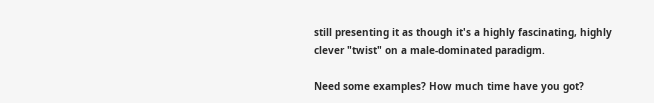still presenting it as though it's a highly fascinating, highly clever "twist" on a male-dominated paradigm.

Need some examples? How much time have you got?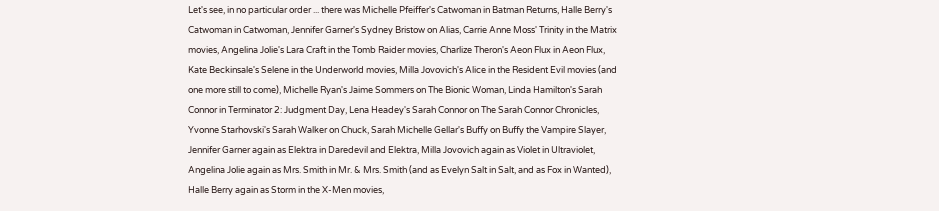Let's see, in no particular order ... there was Michelle Pfeiffer's Catwoman in Batman Returns, Halle Berry's Catwoman in Catwoman, Jennifer Garner's Sydney Bristow on Alias, Carrie Anne Moss' Trinity in the Matrix movies, Angelina Jolie's Lara Craft in the Tomb Raider movies, Charlize Theron's Aeon Flux in Aeon Flux, Kate Beckinsale's Selene in the Underworld movies, Milla Jovovich's Alice in the Resident Evil movies (and one more still to come), Michelle Ryan's Jaime Sommers on The Bionic Woman, Linda Hamilton's Sarah Connor in Terminator 2: Judgment Day, Lena Headey's Sarah Connor on The Sarah Connor Chronicles, Yvonne Starhovski's Sarah Walker on Chuck, Sarah Michelle Gellar's Buffy on Buffy the Vampire Slayer, Jennifer Garner again as Elektra in Daredevil and Elektra, Milla Jovovich again as Violet in Ultraviolet, Angelina Jolie again as Mrs. Smith in Mr. & Mrs. Smith (and as Evelyn Salt in Salt, and as Fox in Wanted), Halle Berry again as Storm in the X-Men movies,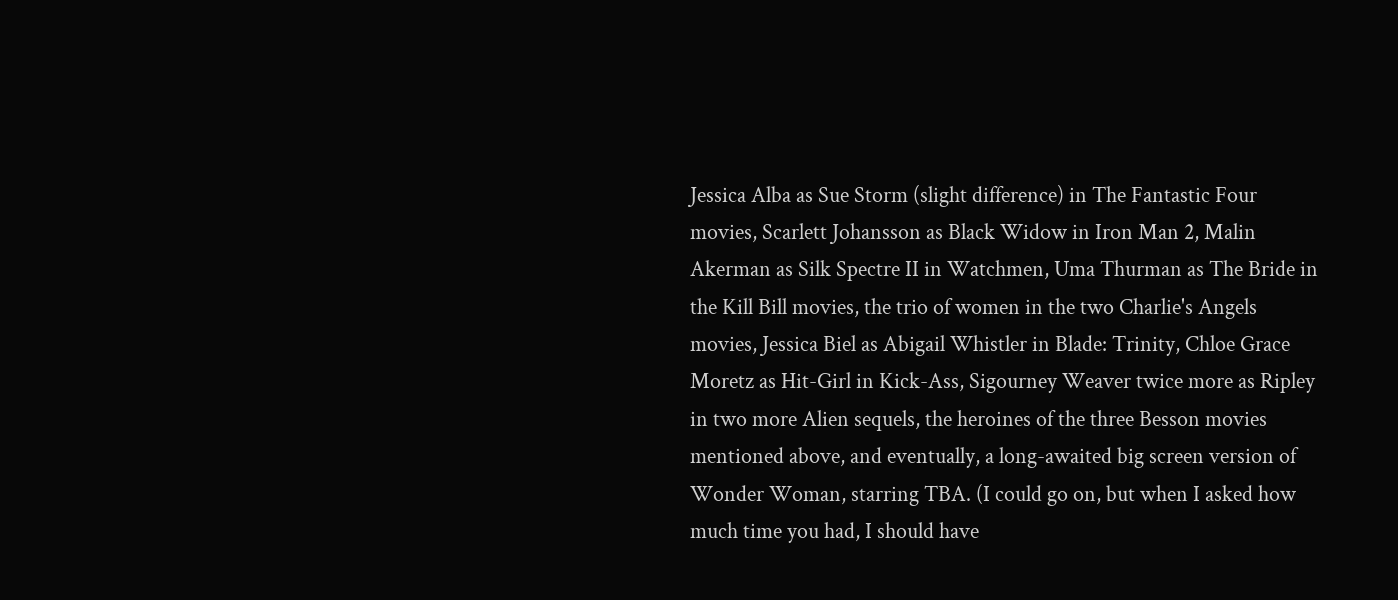Jessica Alba as Sue Storm (slight difference) in The Fantastic Four movies, Scarlett Johansson as Black Widow in Iron Man 2, Malin Akerman as Silk Spectre II in Watchmen, Uma Thurman as The Bride in the Kill Bill movies, the trio of women in the two Charlie's Angels movies, Jessica Biel as Abigail Whistler in Blade: Trinity, Chloe Grace Moretz as Hit-Girl in Kick-Ass, Sigourney Weaver twice more as Ripley in two more Alien sequels, the heroines of the three Besson movies mentioned above, and eventually, a long-awaited big screen version of Wonder Woman, starring TBA. (I could go on, but when I asked how much time you had, I should have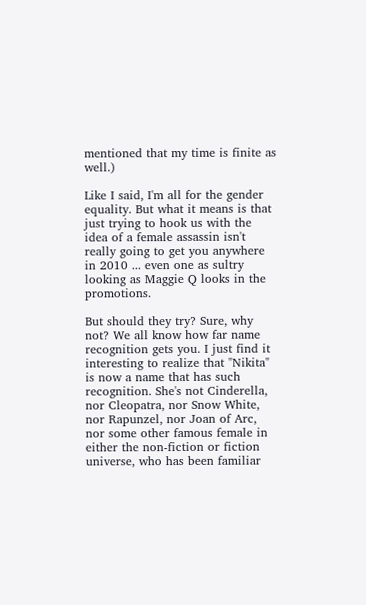mentioned that my time is finite as well.)

Like I said, I'm all for the gender equality. But what it means is that just trying to hook us with the idea of a female assassin isn't really going to get you anywhere in 2010 ... even one as sultry looking as Maggie Q looks in the promotions.

But should they try? Sure, why not? We all know how far name recognition gets you. I just find it interesting to realize that "Nikita" is now a name that has such recognition. She's not Cinderella, nor Cleopatra, nor Snow White, nor Rapunzel, nor Joan of Arc, nor some other famous female in either the non-fiction or fiction universe, who has been familiar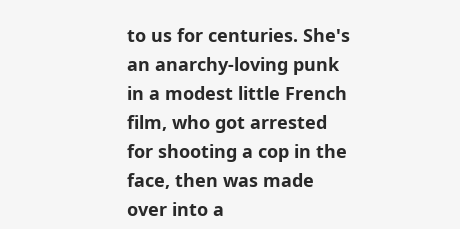to us for centuries. She's an anarchy-loving punk in a modest little French film, who got arrested for shooting a cop in the face, then was made over into a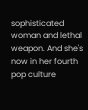sophisticated woman and lethal weapon. And she's now in her fourth pop culture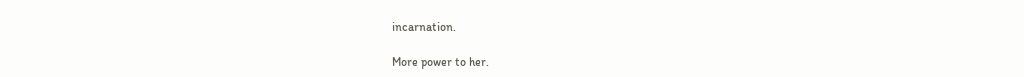incarnation.

More power to her.